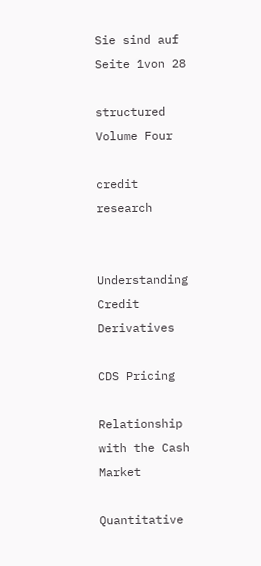Sie sind auf Seite 1von 28

structured Volume Four

credit research


Understanding Credit Derivatives

CDS Pricing

Relationship with the Cash Market

Quantitative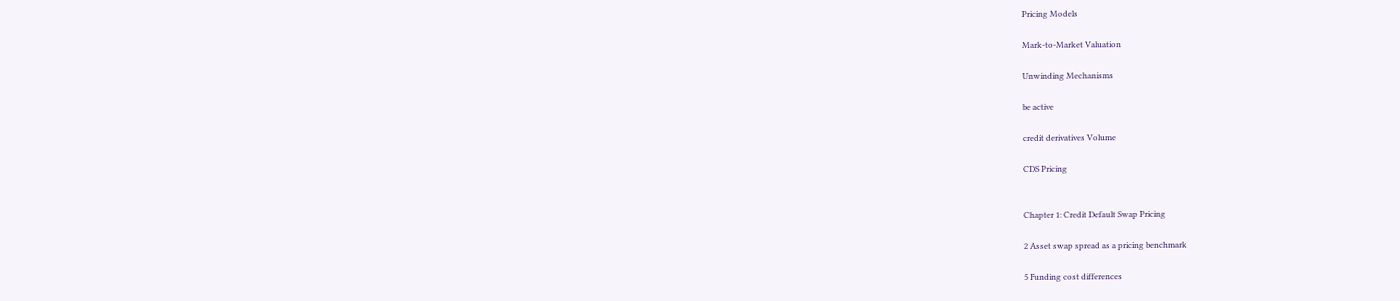Pricing Models

Mark-to-Market Valuation

Unwinding Mechanisms

be active

credit derivatives Volume

CDS Pricing


Chapter 1: Credit Default Swap Pricing

2 Asset swap spread as a pricing benchmark

5 Funding cost differences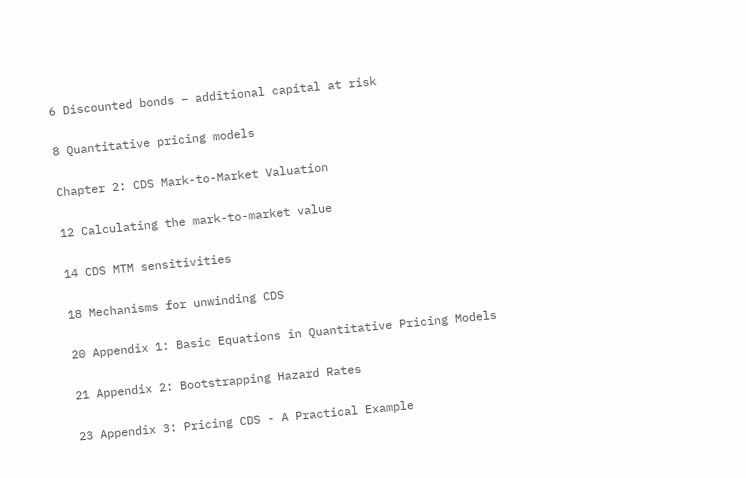6 Discounted bonds – additional capital at risk

8 Quantitative pricing models

Chapter 2: CDS Mark-to-Market Valuation

12 Calculating the mark-to-market value

14 CDS MTM sensitivities

18 Mechanisms for unwinding CDS

20 Appendix 1: Basic Equations in Quantitative Pricing Models

21 Appendix 2: Bootstrapping Hazard Rates

23 Appendix 3: Pricing CDS - A Practical Example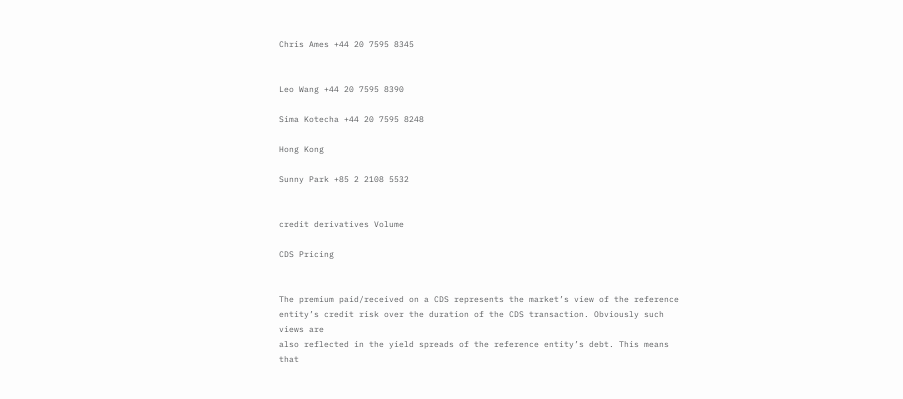Chris Ames +44 20 7595 8345


Leo Wang +44 20 7595 8390

Sima Kotecha +44 20 7595 8248

Hong Kong

Sunny Park +85 2 2108 5532


credit derivatives Volume

CDS Pricing


The premium paid/received on a CDS represents the market’s view of the reference
entity’s credit risk over the duration of the CDS transaction. Obviously such views are
also reflected in the yield spreads of the reference entity’s debt. This means that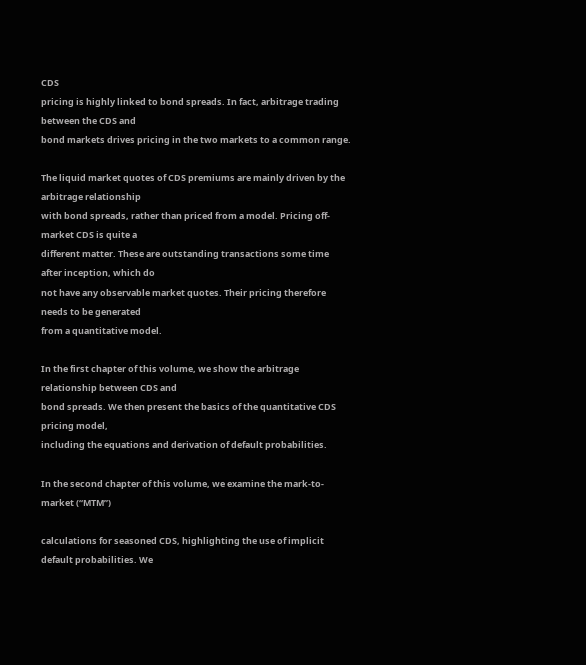CDS
pricing is highly linked to bond spreads. In fact, arbitrage trading between the CDS and
bond markets drives pricing in the two markets to a common range.

The liquid market quotes of CDS premiums are mainly driven by the arbitrage relationship
with bond spreads, rather than priced from a model. Pricing off-market CDS is quite a
different matter. These are outstanding transactions some time after inception, which do
not have any observable market quotes. Their pricing therefore needs to be generated
from a quantitative model.

In the first chapter of this volume, we show the arbitrage relationship between CDS and
bond spreads. We then present the basics of the quantitative CDS pricing model,
including the equations and derivation of default probabilities.

In the second chapter of this volume, we examine the mark-to-market (“MTM”)

calculations for seasoned CDS, highlighting the use of implicit default probabilities. We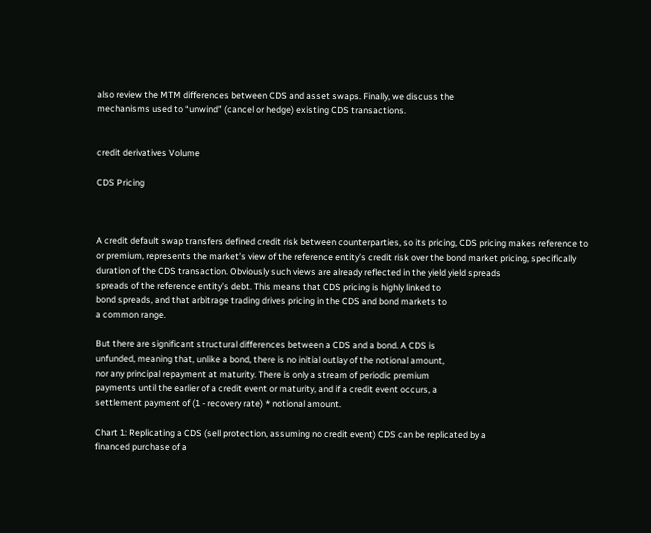also review the MTM differences between CDS and asset swaps. Finally, we discuss the
mechanisms used to “unwind” (cancel or hedge) existing CDS transactions.


credit derivatives Volume

CDS Pricing



A credit default swap transfers defined credit risk between counterparties, so its pricing, CDS pricing makes reference to
or premium, represents the market’s view of the reference entity’s credit risk over the bond market pricing, specifically
duration of the CDS transaction. Obviously such views are already reflected in the yield yield spreads
spreads of the reference entity’s debt. This means that CDS pricing is highly linked to
bond spreads, and that arbitrage trading drives pricing in the CDS and bond markets to
a common range.

But there are significant structural differences between a CDS and a bond. A CDS is
unfunded, meaning that, unlike a bond, there is no initial outlay of the notional amount,
nor any principal repayment at maturity. There is only a stream of periodic premium
payments until the earlier of a credit event or maturity, and if a credit event occurs, a
settlement payment of (1 - recovery rate) * notional amount.

Chart 1: Replicating a CDS (sell protection, assuming no credit event) CDS can be replicated by a
financed purchase of a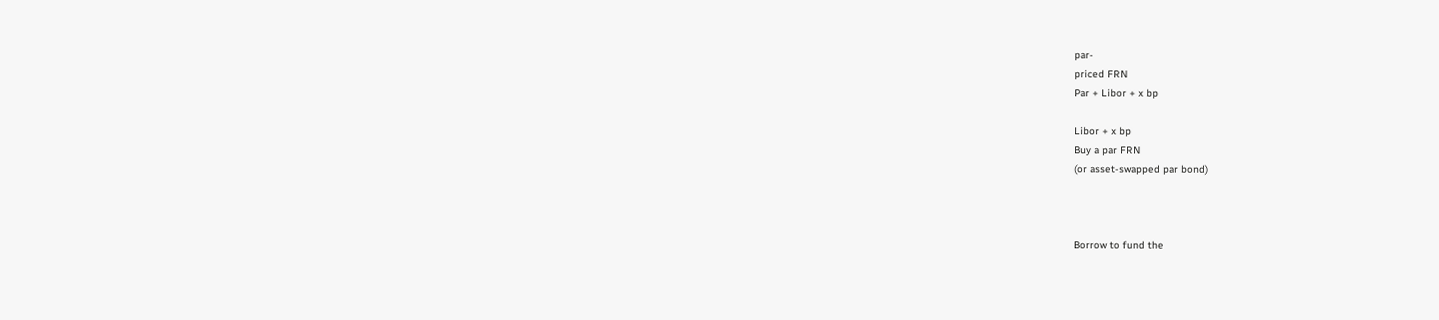par-
priced FRN
Par + Libor + x bp

Libor + x bp
Buy a par FRN
(or asset-swapped par bond)



Borrow to fund the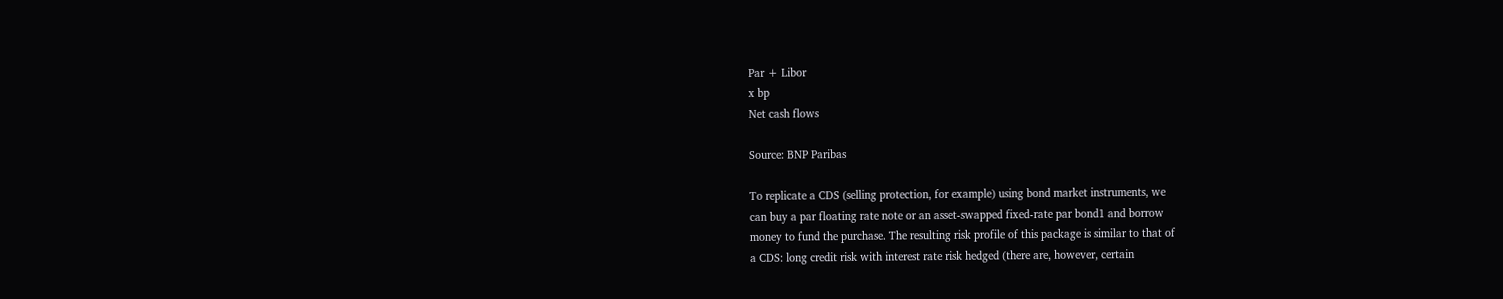Par + Libor
x bp
Net cash flows

Source: BNP Paribas

To replicate a CDS (selling protection, for example) using bond market instruments, we
can buy a par floating rate note or an asset-swapped fixed-rate par bond1 and borrow
money to fund the purchase. The resulting risk profile of this package is similar to that of
a CDS: long credit risk with interest rate risk hedged (there are, however, certain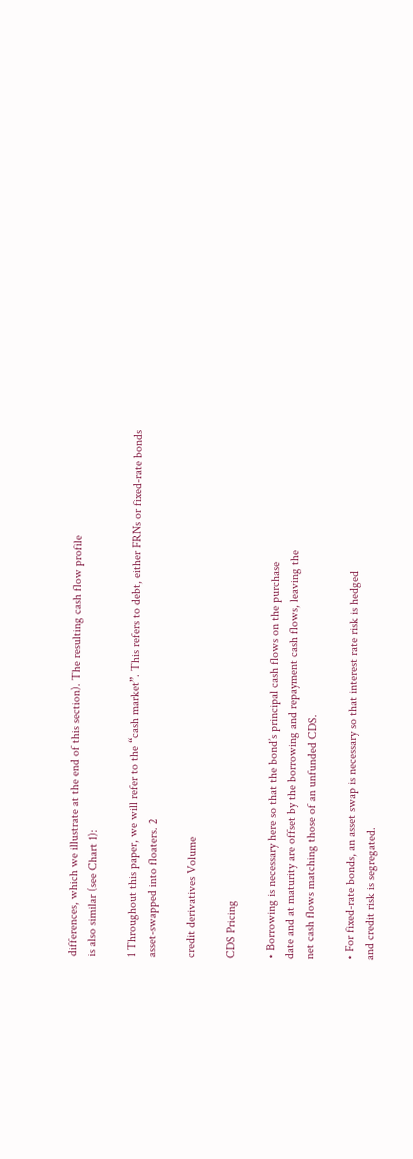differences, which we illustrate at the end of this section). The resulting cash flow profile
is also similar (see Chart 1):

1 Throughout this paper, we will refer to the “cash market”. This refers to debt, either FRNs or fixed-rate bonds
asset-swapped into floaters. 2

credit derivatives Volume

CDS Pricing

• Borrowing is necessary here so that the bond’s principal cash flows on the purchase
date and at maturity are offset by the borrowing and repayment cash flows, leaving the
net cash flows matching those of an unfunded CDS.

• For fixed-rate bonds, an asset swap is necessary so that interest rate risk is hedged
and credit risk is segregated.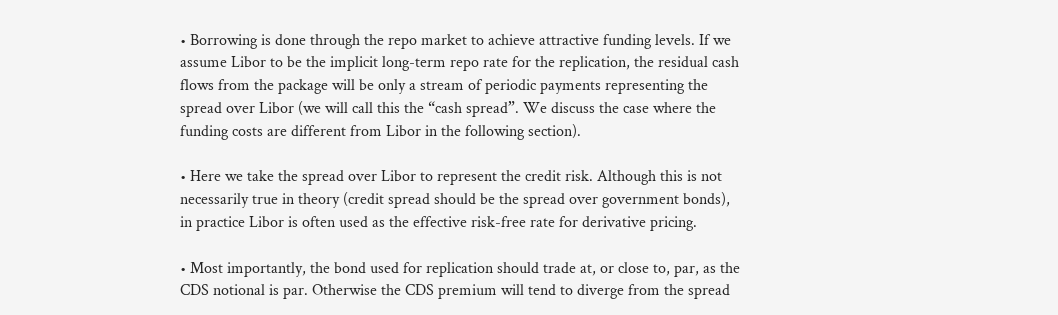• Borrowing is done through the repo market to achieve attractive funding levels. If we
assume Libor to be the implicit long-term repo rate for the replication, the residual cash
flows from the package will be only a stream of periodic payments representing the
spread over Libor (we will call this the “cash spread”. We discuss the case where the
funding costs are different from Libor in the following section).

• Here we take the spread over Libor to represent the credit risk. Although this is not
necessarily true in theory (credit spread should be the spread over government bonds),
in practice Libor is often used as the effective risk-free rate for derivative pricing.

• Most importantly, the bond used for replication should trade at, or close to, par, as the
CDS notional is par. Otherwise the CDS premium will tend to diverge from the spread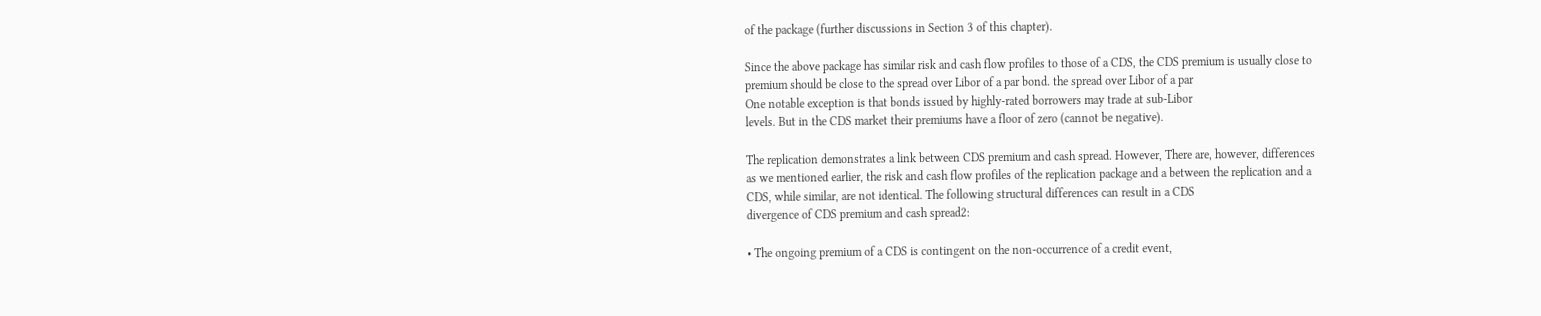of the package (further discussions in Section 3 of this chapter).

Since the above package has similar risk and cash flow profiles to those of a CDS, the CDS premium is usually close to
premium should be close to the spread over Libor of a par bond. the spread over Libor of a par
One notable exception is that bonds issued by highly-rated borrowers may trade at sub-Libor
levels. But in the CDS market their premiums have a floor of zero (cannot be negative).

The replication demonstrates a link between CDS premium and cash spread. However, There are, however, differences
as we mentioned earlier, the risk and cash flow profiles of the replication package and a between the replication and a
CDS, while similar, are not identical. The following structural differences can result in a CDS
divergence of CDS premium and cash spread2:

• The ongoing premium of a CDS is contingent on the non-occurrence of a credit event,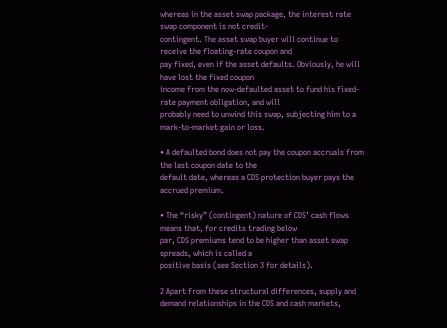whereas in the asset swap package, the interest rate swap component is not credit-
contingent. The asset swap buyer will continue to receive the floating-rate coupon and
pay fixed, even if the asset defaults. Obviously, he will have lost the fixed coupon
income from the now-defaulted asset to fund his fixed-rate payment obligation, and will
probably need to unwind this swap, subjecting him to a mark-to-market gain or loss.

• A defaulted bond does not pay the coupon accruals from the last coupon date to the
default date, whereas a CDS protection buyer pays the accrued premium.

• The “risky” (contingent) nature of CDS’ cash flows means that, for credits trading below
par, CDS premiums tend to be higher than asset swap spreads, which is called a
positive basis (see Section 3 for details).

2 Apart from these structural differences, supply and demand relationships in the CDS and cash markets,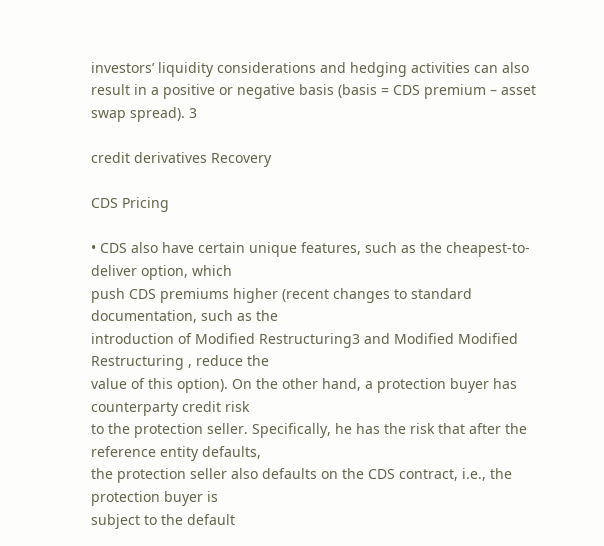investors’ liquidity considerations and hedging activities can also
result in a positive or negative basis (basis = CDS premium – asset swap spread). 3

credit derivatives Recovery

CDS Pricing

• CDS also have certain unique features, such as the cheapest-to-deliver option, which
push CDS premiums higher (recent changes to standard documentation, such as the
introduction of Modified Restructuring3 and Modified Modified Restructuring , reduce the
value of this option). On the other hand, a protection buyer has counterparty credit risk
to the protection seller. Specifically, he has the risk that after the reference entity defaults,
the protection seller also defaults on the CDS contract, i.e., the protection buyer is
subject to the default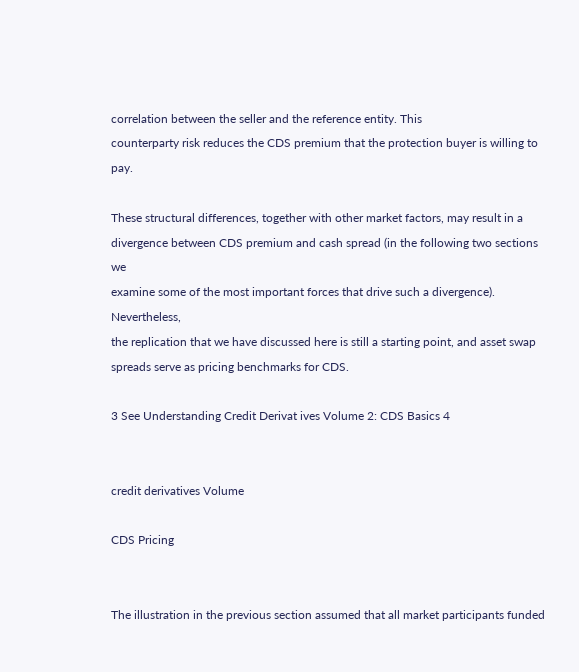correlation between the seller and the reference entity. This
counterparty risk reduces the CDS premium that the protection buyer is willing to pay.

These structural differences, together with other market factors, may result in a
divergence between CDS premium and cash spread (in the following two sections we
examine some of the most important forces that drive such a divergence). Nevertheless,
the replication that we have discussed here is still a starting point, and asset swap
spreads serve as pricing benchmarks for CDS.

3 See Understanding Credit Derivat ives Volume 2: CDS Basics 4


credit derivatives Volume

CDS Pricing


The illustration in the previous section assumed that all market participants funded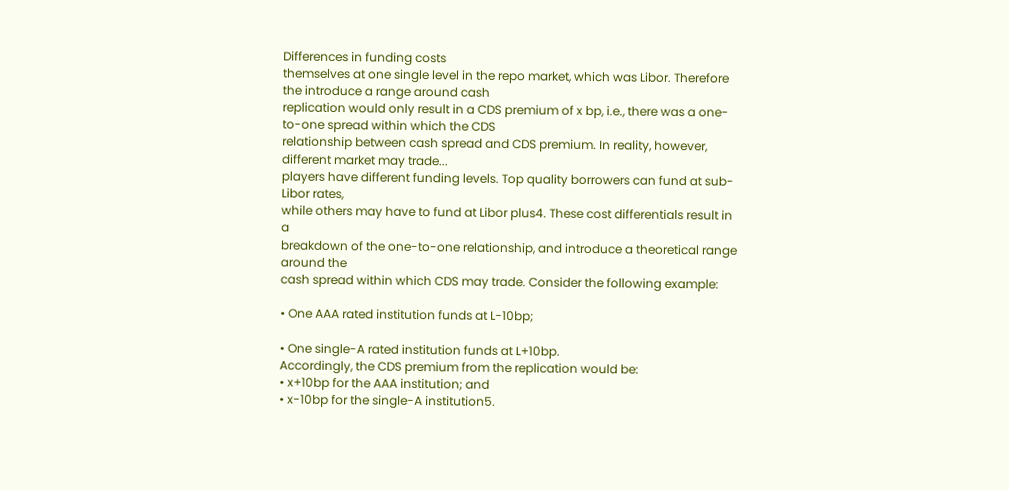Differences in funding costs
themselves at one single level in the repo market, which was Libor. Therefore the introduce a range around cash
replication would only result in a CDS premium of x bp, i.e., there was a one-to-one spread within which the CDS
relationship between cash spread and CDS premium. In reality, however, different market may trade...
players have different funding levels. Top quality borrowers can fund at sub-Libor rates,
while others may have to fund at Libor plus4. These cost differentials result in a
breakdown of the one-to-one relationship, and introduce a theoretical range around the
cash spread within which CDS may trade. Consider the following example:

• One AAA rated institution funds at L-10bp;

• One single-A rated institution funds at L+10bp.
Accordingly, the CDS premium from the replication would be:
• x+10bp for the AAA institution; and
• x-10bp for the single-A institution5.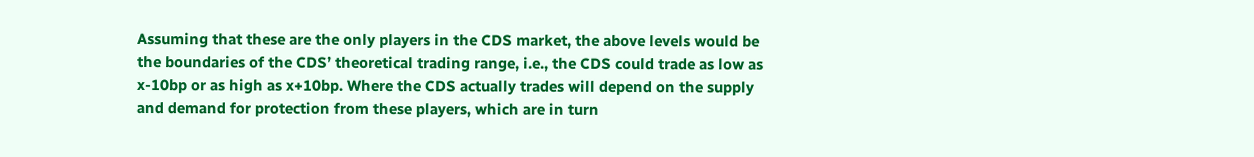Assuming that these are the only players in the CDS market, the above levels would be
the boundaries of the CDS’ theoretical trading range, i.e., the CDS could trade as low as
x-10bp or as high as x+10bp. Where the CDS actually trades will depend on the supply
and demand for protection from these players, which are in turn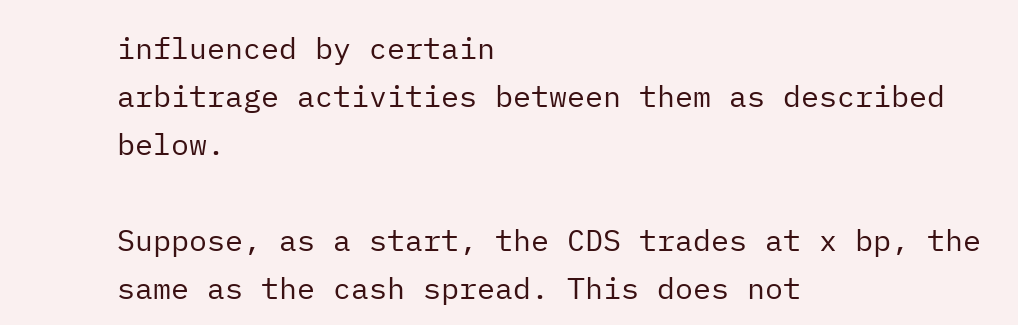influenced by certain
arbitrage activities between them as described below.

Suppose, as a start, the CDS trades at x bp, the same as the cash spread. This does not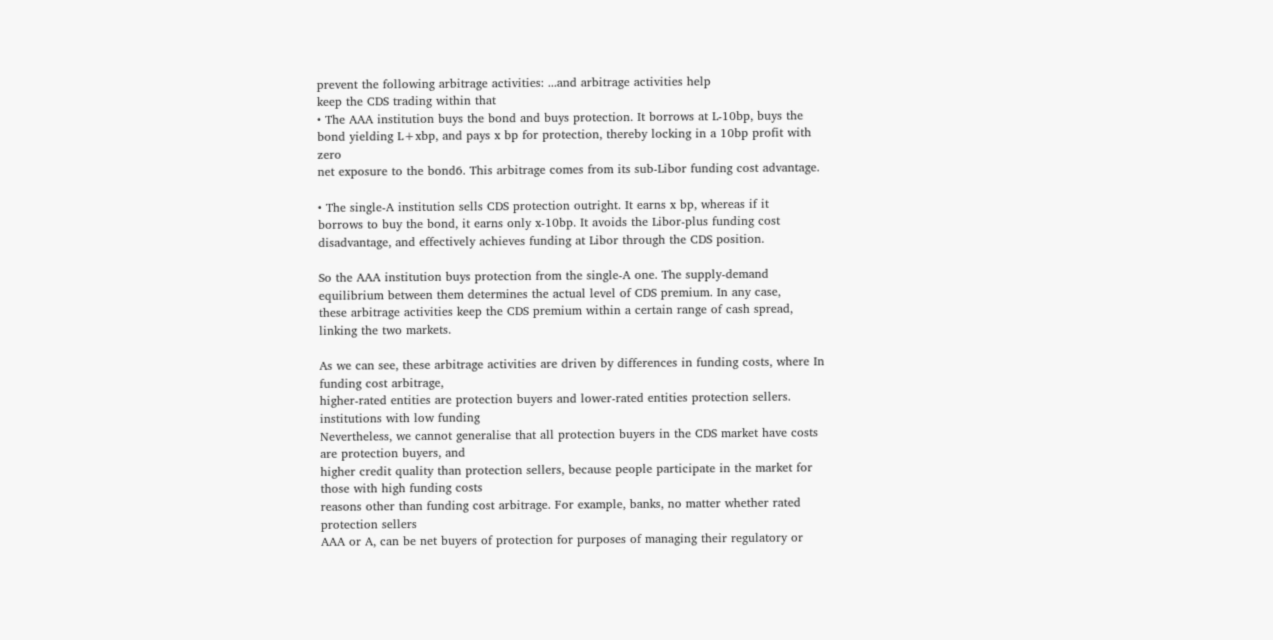prevent the following arbitrage activities: ...and arbitrage activities help
keep the CDS trading within that
• The AAA institution buys the bond and buys protection. It borrows at L-10bp, buys the
bond yielding L+xbp, and pays x bp for protection, thereby locking in a 10bp profit with zero
net exposure to the bond6. This arbitrage comes from its sub-Libor funding cost advantage.

• The single-A institution sells CDS protection outright. It earns x bp, whereas if it
borrows to buy the bond, it earns only x-10bp. It avoids the Libor-plus funding cost
disadvantage, and effectively achieves funding at Libor through the CDS position.

So the AAA institution buys protection from the single-A one. The supply-demand
equilibrium between them determines the actual level of CDS premium. In any case,
these arbitrage activities keep the CDS premium within a certain range of cash spread,
linking the two markets.

As we can see, these arbitrage activities are driven by differences in funding costs, where In funding cost arbitrage,
higher-rated entities are protection buyers and lower-rated entities protection sellers. institutions with low funding
Nevertheless, we cannot generalise that all protection buyers in the CDS market have costs are protection buyers, and
higher credit quality than protection sellers, because people participate in the market for those with high funding costs
reasons other than funding cost arbitrage. For example, banks, no matter whether rated protection sellers
AAA or A, can be net buyers of protection for purposes of managing their regulatory or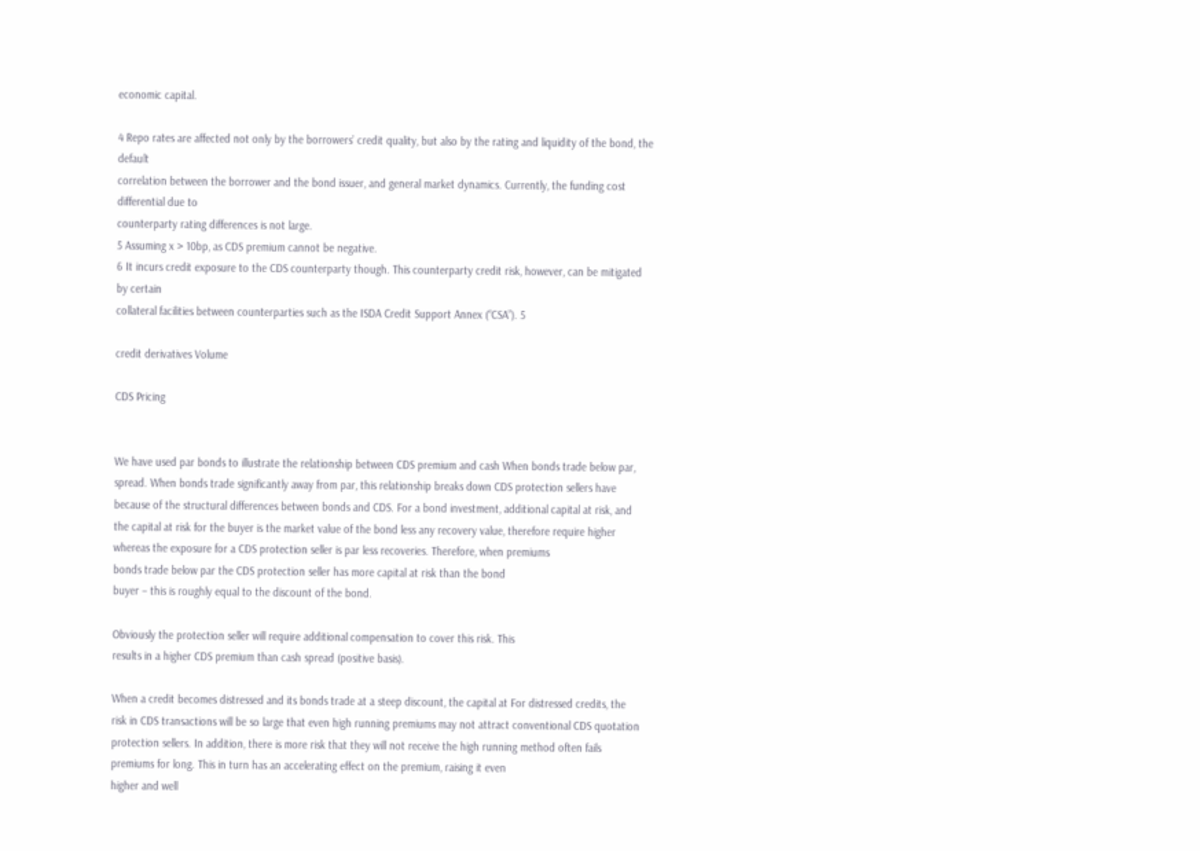economic capital.

4 Repo rates are affected not only by the borrowers’ credit quality, but also by the rating and liquidity of the bond, the default
correlation between the borrower and the bond issuer, and general market dynamics. Currently, the funding cost differential due to
counterparty rating differences is not large.
5 Assuming x > 10bp, as CDS premium cannot be negative.
6 It incurs credit exposure to the CDS counterparty though. This counterparty credit risk, however, can be mitigated by certain
collateral facilities between counterparties such as the ISDA Credit Support Annex (“CSA”). 5

credit derivatives Volume

CDS Pricing


We have used par bonds to illustrate the relationship between CDS premium and cash When bonds trade below par,
spread. When bonds trade significantly away from par, this relationship breaks down CDS protection sellers have
because of the structural differences between bonds and CDS. For a bond investment, additional capital at risk, and
the capital at risk for the buyer is the market value of the bond less any recovery value, therefore require higher
whereas the exposure for a CDS protection seller is par less recoveries. Therefore, when premiums
bonds trade below par the CDS protection seller has more capital at risk than the bond
buyer – this is roughly equal to the discount of the bond.

Obviously the protection seller will require additional compensation to cover this risk. This
results in a higher CDS premium than cash spread (positive basis).

When a credit becomes distressed and its bonds trade at a steep discount, the capital at For distressed credits, the
risk in CDS transactions will be so large that even high running premiums may not attract conventional CDS quotation
protection sellers. In addition, there is more risk that they will not receive the high running method often fails
premiums for long. This in turn has an accelerating effect on the premium, raising it even
higher and well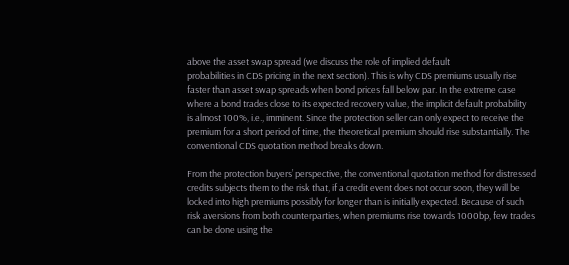above the asset swap spread (we discuss the role of implied default
probabilities in CDS pricing in the next section). This is why CDS premiums usually rise
faster than asset swap spreads when bond prices fall below par. In the extreme case
where a bond trades close to its expected recovery value, the implicit default probability
is almost 100%, i.e., imminent. Since the protection seller can only expect to receive the
premium for a short period of time, the theoretical premium should rise substantially. The
conventional CDS quotation method breaks down.

From the protection buyers’ perspective, the conventional quotation method for distressed
credits subjects them to the risk that, if a credit event does not occur soon, they will be
locked into high premiums possibly for longer than is initially expected. Because of such
risk aversions from both counterparties, when premiums rise towards 1000bp, few trades
can be done using the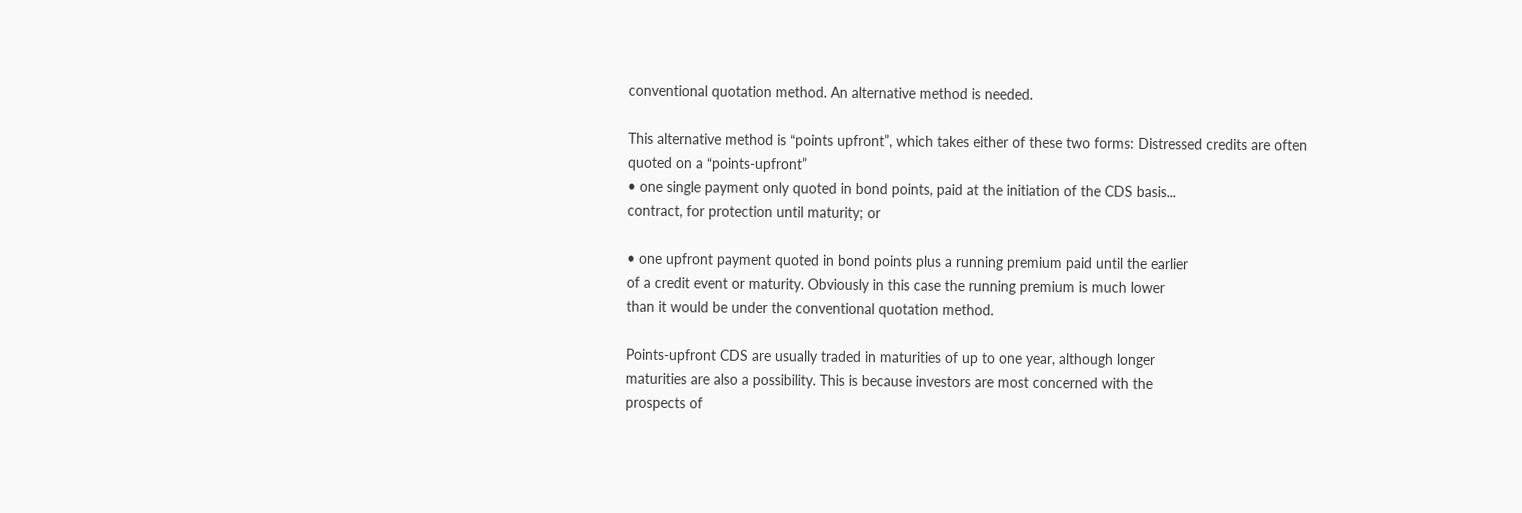conventional quotation method. An alternative method is needed.

This alternative method is “points upfront”, which takes either of these two forms: Distressed credits are often
quoted on a “points-upfront”
• one single payment only quoted in bond points, paid at the initiation of the CDS basis...
contract, for protection until maturity; or

• one upfront payment quoted in bond points plus a running premium paid until the earlier
of a credit event or maturity. Obviously in this case the running premium is much lower
than it would be under the conventional quotation method.

Points-upfront CDS are usually traded in maturities of up to one year, although longer
maturities are also a possibility. This is because investors are most concerned with the
prospects of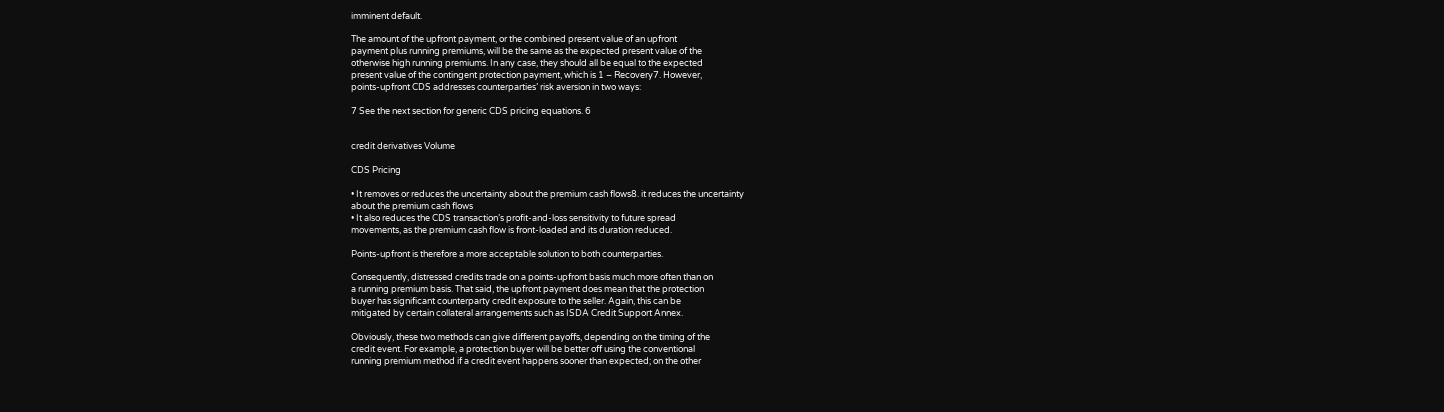imminent default.

The amount of the upfront payment, or the combined present value of an upfront
payment plus running premiums, will be the same as the expected present value of the
otherwise high running premiums. In any case, they should all be equal to the expected
present value of the contingent protection payment, which is 1 – Recovery7. However,
points-upfront CDS addresses counterparties’ risk aversion in two ways:

7 See the next section for generic CDS pricing equations. 6


credit derivatives Volume

CDS Pricing

• It removes or reduces the uncertainty about the premium cash flows8. it reduces the uncertainty
about the premium cash flows
• It also reduces the CDS transaction’s profit-and-loss sensitivity to future spread
movements, as the premium cash flow is front-loaded and its duration reduced.

Points-upfront is therefore a more acceptable solution to both counterparties.

Consequently, distressed credits trade on a points-upfront basis much more often than on
a running premium basis. That said, the upfront payment does mean that the protection
buyer has significant counterparty credit exposure to the seller. Again, this can be
mitigated by certain collateral arrangements such as ISDA Credit Support Annex.

Obviously, these two methods can give different payoffs, depending on the timing of the
credit event. For example, a protection buyer will be better off using the conventional
running premium method if a credit event happens sooner than expected; on the other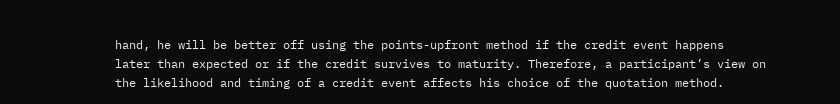hand, he will be better off using the points-upfront method if the credit event happens
later than expected or if the credit survives to maturity. Therefore, a participant’s view on
the likelihood and timing of a credit event affects his choice of the quotation method.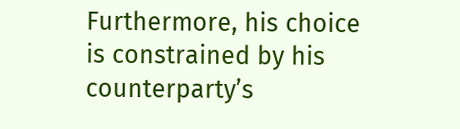Furthermore, his choice is constrained by his counterparty’s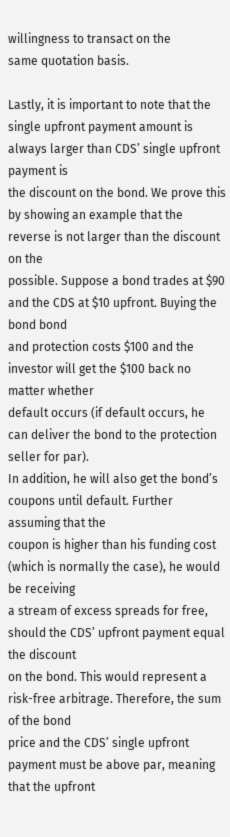willingness to transact on the
same quotation basis.

Lastly, it is important to note that the single upfront payment amount is always larger than CDS’ single upfront payment is
the discount on the bond. We prove this by showing an example that the reverse is not larger than the discount on the
possible. Suppose a bond trades at $90 and the CDS at $10 upfront. Buying the bond bond
and protection costs $100 and the investor will get the $100 back no matter whether
default occurs (if default occurs, he can deliver the bond to the protection seller for par).
In addition, he will also get the bond’s coupons until default. Further assuming that the
coupon is higher than his funding cost (which is normally the case), he would be receiving
a stream of excess spreads for free, should the CDS’ upfront payment equal the discount
on the bond. This would represent a risk-free arbitrage. Therefore, the sum of the bond
price and the CDS’ single upfront payment must be above par, meaning that the upfront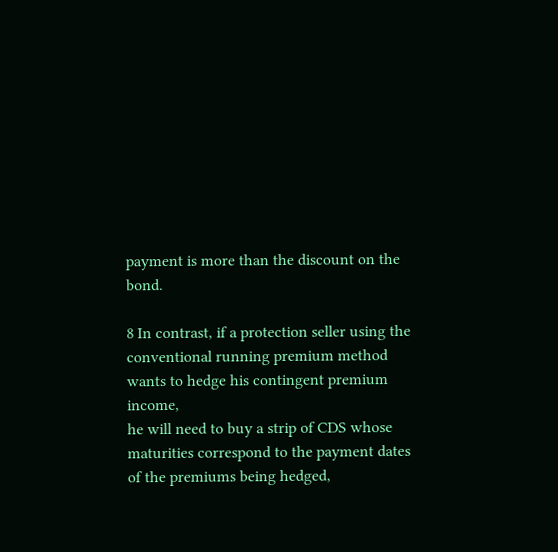payment is more than the discount on the bond.

8 In contrast, if a protection seller using the conventional running premium method wants to hedge his contingent premium income,
he will need to buy a strip of CDS whose maturities correspond to the payment dates of the premiums being hedged,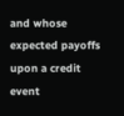and whose
expected payoffs upon a credit event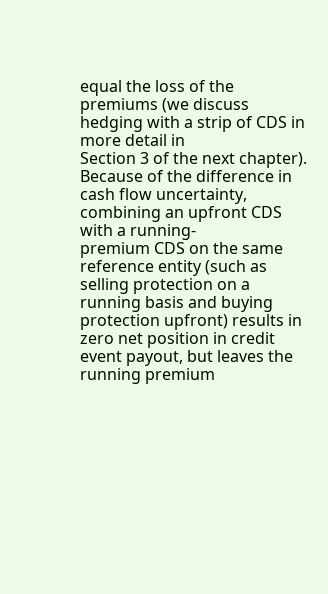equal the loss of the premiums (we discuss hedging with a strip of CDS in more detail in
Section 3 of the next chapter). Because of the difference in cash flow uncertainty, combining an upfront CDS with a running-
premium CDS on the same reference entity (such as selling protection on a running basis and buying protection upfront) results in
zero net position in credit event payout, but leaves the running premium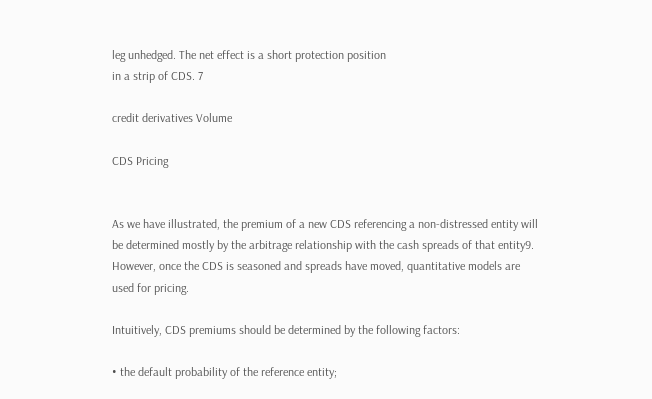leg unhedged. The net effect is a short protection position
in a strip of CDS. 7

credit derivatives Volume

CDS Pricing


As we have illustrated, the premium of a new CDS referencing a non-distressed entity will
be determined mostly by the arbitrage relationship with the cash spreads of that entity9.
However, once the CDS is seasoned and spreads have moved, quantitative models are
used for pricing.

Intuitively, CDS premiums should be determined by the following factors:

• the default probability of the reference entity;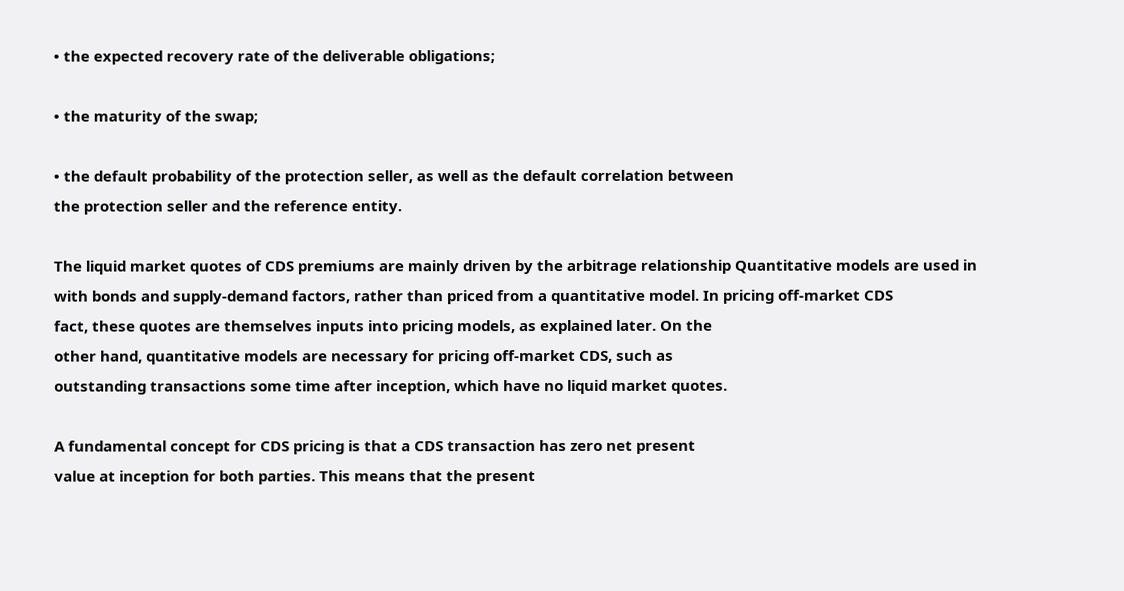• the expected recovery rate of the deliverable obligations;

• the maturity of the swap;

• the default probability of the protection seller, as well as the default correlation between
the protection seller and the reference entity.

The liquid market quotes of CDS premiums are mainly driven by the arbitrage relationship Quantitative models are used in
with bonds and supply-demand factors, rather than priced from a quantitative model. In pricing off-market CDS
fact, these quotes are themselves inputs into pricing models, as explained later. On the
other hand, quantitative models are necessary for pricing off-market CDS, such as
outstanding transactions some time after inception, which have no liquid market quotes.

A fundamental concept for CDS pricing is that a CDS transaction has zero net present
value at inception for both parties. This means that the present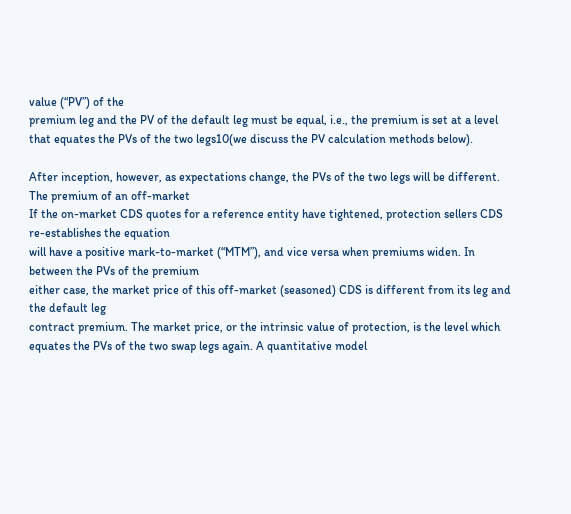value (“PV”) of the
premium leg and the PV of the default leg must be equal, i.e., the premium is set at a level
that equates the PVs of the two legs10(we discuss the PV calculation methods below).

After inception, however, as expectations change, the PVs of the two legs will be different. The premium of an off-market
If the on-market CDS quotes for a reference entity have tightened, protection sellers CDS re-establishes the equation
will have a positive mark-to-market (“MTM”), and vice versa when premiums widen. In between the PVs of the premium
either case, the market price of this off-market (seasoned) CDS is different from its leg and the default leg
contract premium. The market price, or the intrinsic value of protection, is the level which
equates the PVs of the two swap legs again. A quantitative model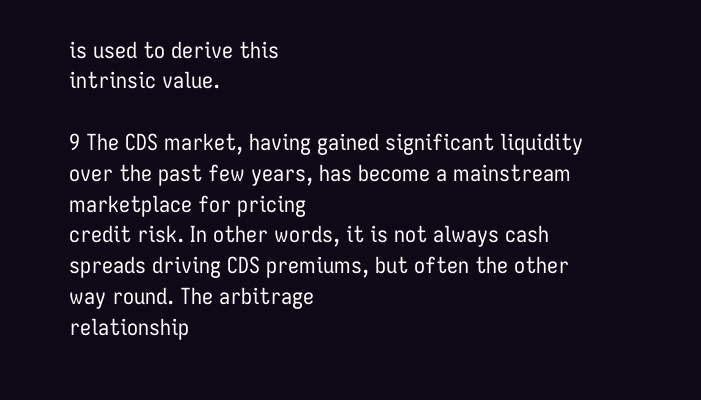is used to derive this
intrinsic value.

9 The CDS market, having gained significant liquidity over the past few years, has become a mainstream marketplace for pricing
credit risk. In other words, it is not always cash spreads driving CDS premiums, but often the other way round. The arbitrage
relationship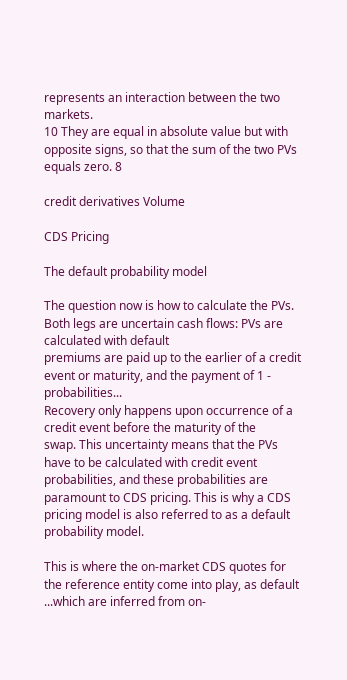represents an interaction between the two markets.
10 They are equal in absolute value but with opposite signs, so that the sum of the two PVs equals zero. 8

credit derivatives Volume

CDS Pricing

The default probability model

The question now is how to calculate the PVs. Both legs are uncertain cash flows: PVs are calculated with default
premiums are paid up to the earlier of a credit event or maturity, and the payment of 1 - probabilities...
Recovery only happens upon occurrence of a credit event before the maturity of the
swap. This uncertainty means that the PVs have to be calculated with credit event
probabilities, and these probabilities are paramount to CDS pricing. This is why a CDS
pricing model is also referred to as a default probability model.

This is where the on-market CDS quotes for the reference entity come into play, as default ...which are inferred from on-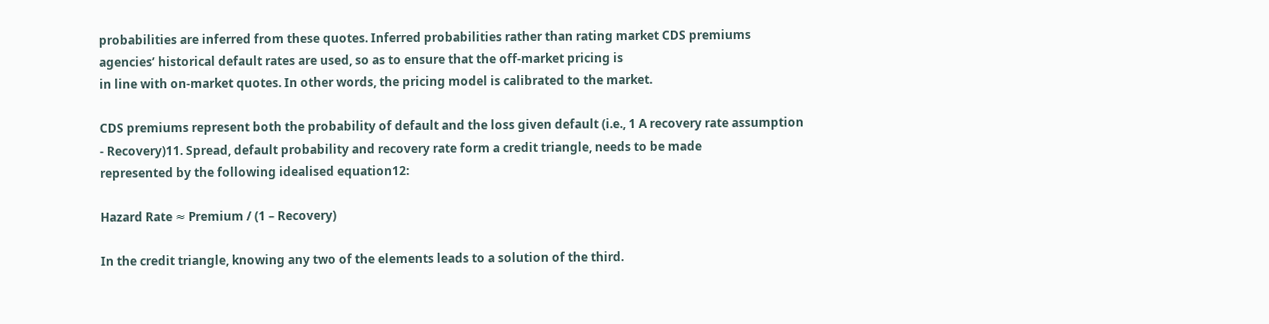probabilities are inferred from these quotes. Inferred probabilities rather than rating market CDS premiums
agencies’ historical default rates are used, so as to ensure that the off-market pricing is
in line with on-market quotes. In other words, the pricing model is calibrated to the market.

CDS premiums represent both the probability of default and the loss given default (i.e., 1 A recovery rate assumption
- Recovery)11. Spread, default probability and recovery rate form a credit triangle, needs to be made
represented by the following idealised equation12:

Hazard Rate ≈ Premium / (1 – Recovery)

In the credit triangle, knowing any two of the elements leads to a solution of the third.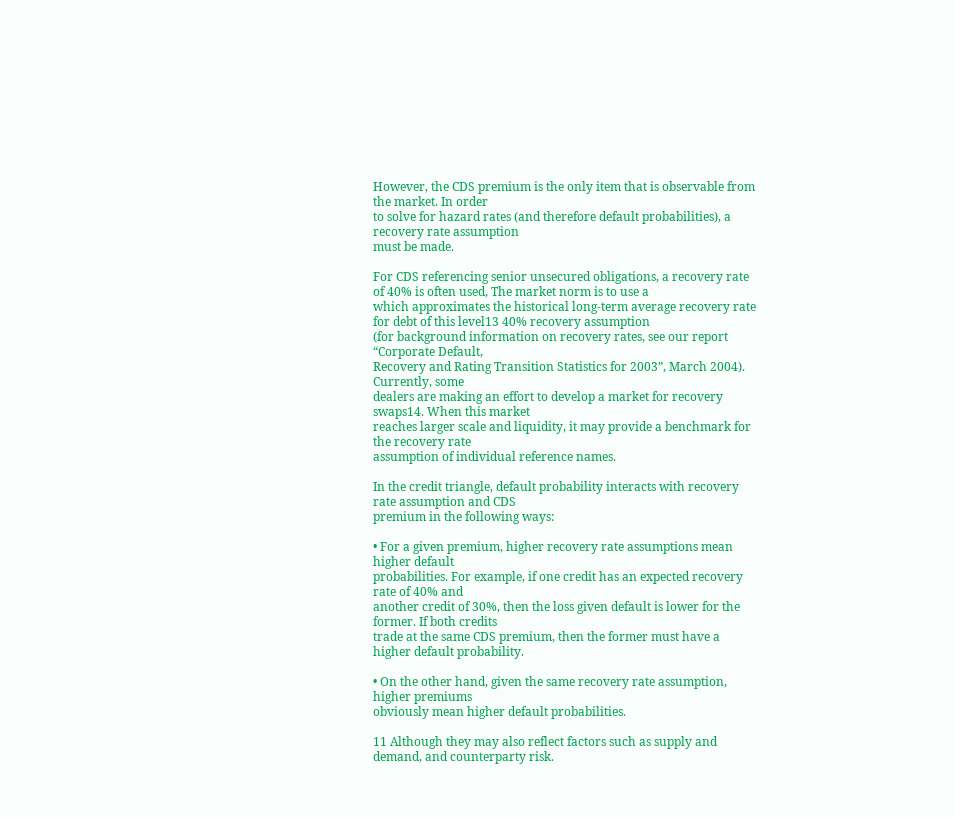However, the CDS premium is the only item that is observable from the market. In order
to solve for hazard rates (and therefore default probabilities), a recovery rate assumption
must be made.

For CDS referencing senior unsecured obligations, a recovery rate of 40% is often used, The market norm is to use a
which approximates the historical long-term average recovery rate for debt of this level13 40% recovery assumption
(for background information on recovery rates, see our report “Corporate Default,
Recovery and Rating Transition Statistics for 2003”, March 2004). Currently, some
dealers are making an effort to develop a market for recovery swaps14. When this market
reaches larger scale and liquidity, it may provide a benchmark for the recovery rate
assumption of individual reference names.

In the credit triangle, default probability interacts with recovery rate assumption and CDS
premium in the following ways:

• For a given premium, higher recovery rate assumptions mean higher default
probabilities. For example, if one credit has an expected recovery rate of 40% and
another credit of 30%, then the loss given default is lower for the former. If both credits
trade at the same CDS premium, then the former must have a higher default probability.

• On the other hand, given the same recovery rate assumption, higher premiums
obviously mean higher default probabilities.

11 Although they may also reflect factors such as supply and demand, and counterparty risk.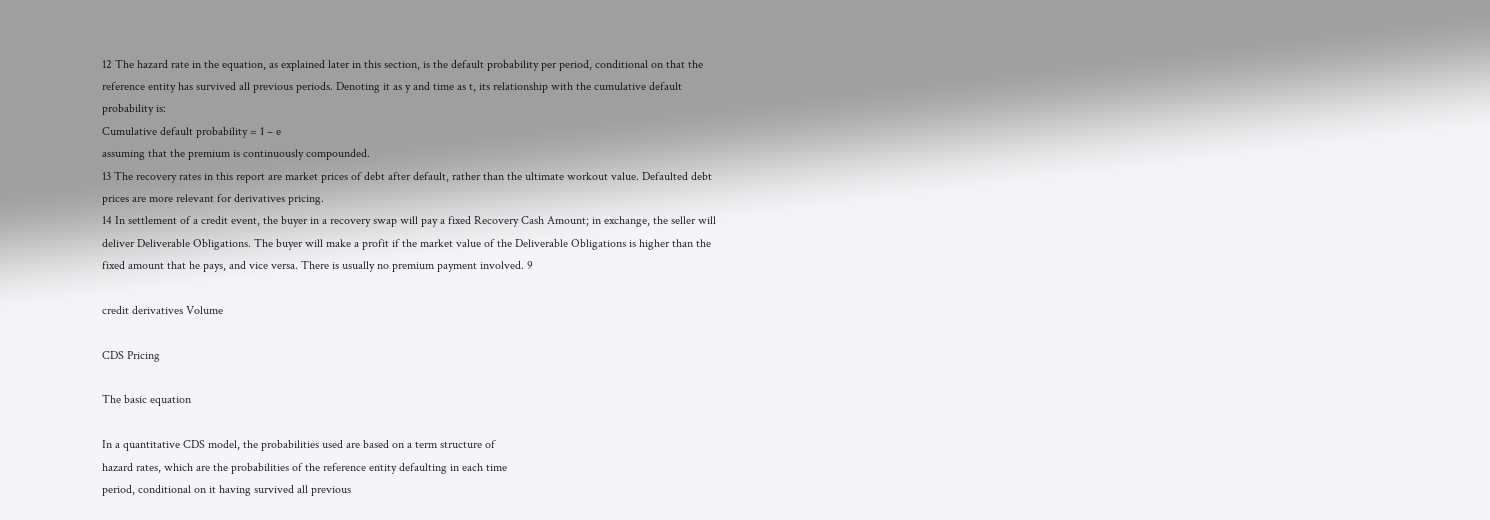12 The hazard rate in the equation, as explained later in this section, is the default probability per period, conditional on that the
reference entity has survived all previous periods. Denoting it as y and time as t, its relationship with the cumulative default
probability is:
Cumulative default probability = 1 – e
assuming that the premium is continuously compounded.
13 The recovery rates in this report are market prices of debt after default, rather than the ultimate workout value. Defaulted debt
prices are more relevant for derivatives pricing.
14 In settlement of a credit event, the buyer in a recovery swap will pay a fixed Recovery Cash Amount; in exchange, the seller will
deliver Deliverable Obligations. The buyer will make a profit if the market value of the Deliverable Obligations is higher than the
fixed amount that he pays, and vice versa. There is usually no premium payment involved. 9

credit derivatives Volume

CDS Pricing

The basic equation

In a quantitative CDS model, the probabilities used are based on a term structure of
hazard rates, which are the probabilities of the reference entity defaulting in each time
period, conditional on it having survived all previous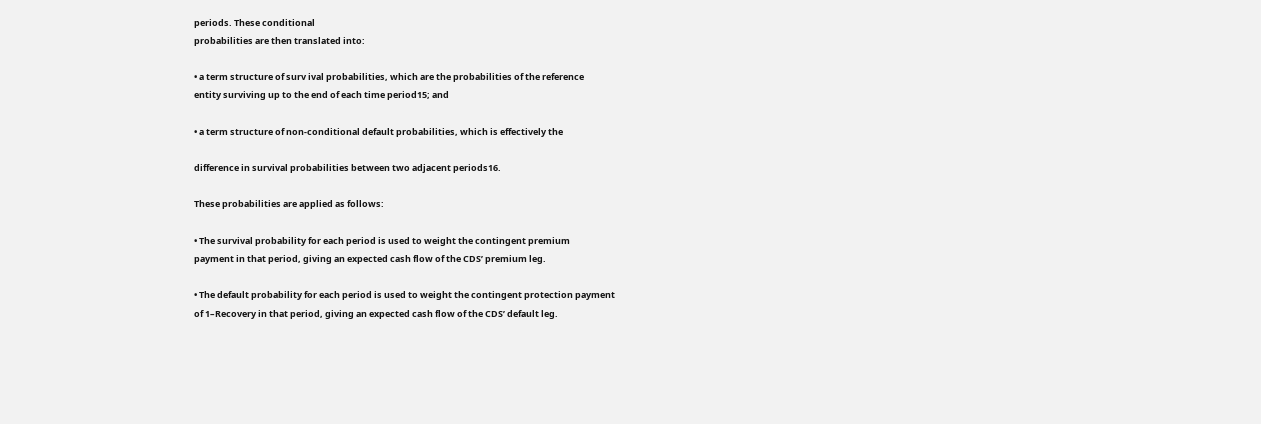periods. These conditional
probabilities are then translated into:

• a term structure of surv ival probabilities, which are the probabilities of the reference
entity surviving up to the end of each time period15; and

• a term structure of non-conditional default probabilities, which is effectively the

difference in survival probabilities between two adjacent periods16.

These probabilities are applied as follows:

• The survival probability for each period is used to weight the contingent premium
payment in that period, giving an expected cash flow of the CDS’ premium leg.

• The default probability for each period is used to weight the contingent protection payment
of 1–Recovery in that period, giving an expected cash flow of the CDS’ default leg.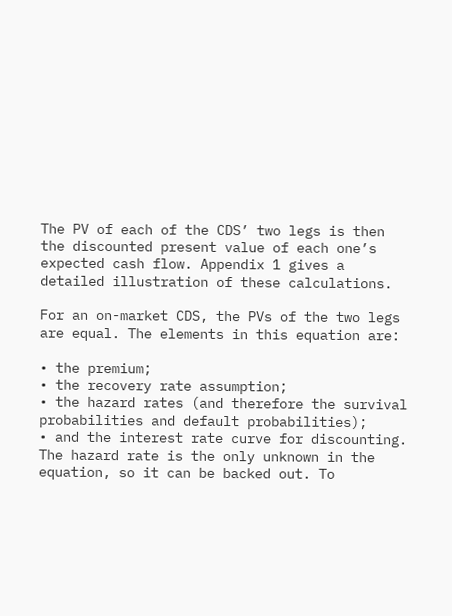The PV of each of the CDS’ two legs is then the discounted present value of each one’s
expected cash flow. Appendix 1 gives a detailed illustration of these calculations.

For an on-market CDS, the PVs of the two legs are equal. The elements in this equation are:

• the premium;
• the recovery rate assumption;
• the hazard rates (and therefore the survival probabilities and default probabilities);
• and the interest rate curve for discounting.
The hazard rate is the only unknown in the equation, so it can be backed out. To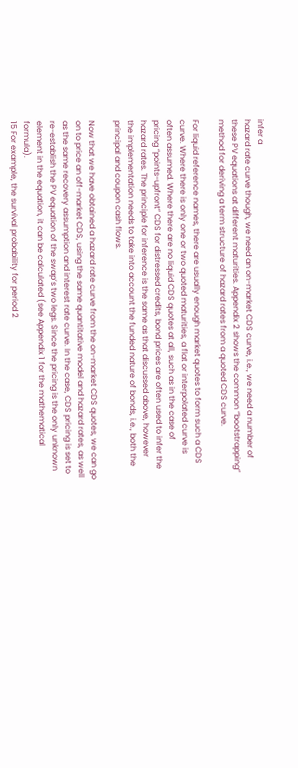infer a
hazard rate curve though, we need an on-market CDS curve, i.e., we need a number of
these PV equations at different maturities. Appendix 2 shows the common “bootstrapping”
method for deriving a term structure of hazard rates from a quoted CDS curve.

For liquid reference names, there are usually enough market quotes to form such a CDS
curve. Where there is only one or two quoted maturities, a flat or interpolated curve is
often assumed. Where there are no liquid CDS quotes at all, such as in the case of
pricing “points-upfront” CDS for distressed credits, bond prices are often used to infer the
hazard rates. The principle for inference is the same as that discussed above, however
the implementation needs to take into account the funded nature of bonds, i.e., both the
principal and coupon cash flows.

Now that we have obtained a hazard rate curve from the on-market CDS quotes, we can go
on to price an off-market CDS, using the same quantitative model and hazard rates, as well
as the same recovery assumption and interest rate curve. In the case, CDS pricing is set to
re-establish the PV equation of the swap’s two legs. Since the pricing is the only unknown
element in the equation, it can be calculated (see Appendix 1 for the mathematical formula).
15 For example, the survival probability for period 2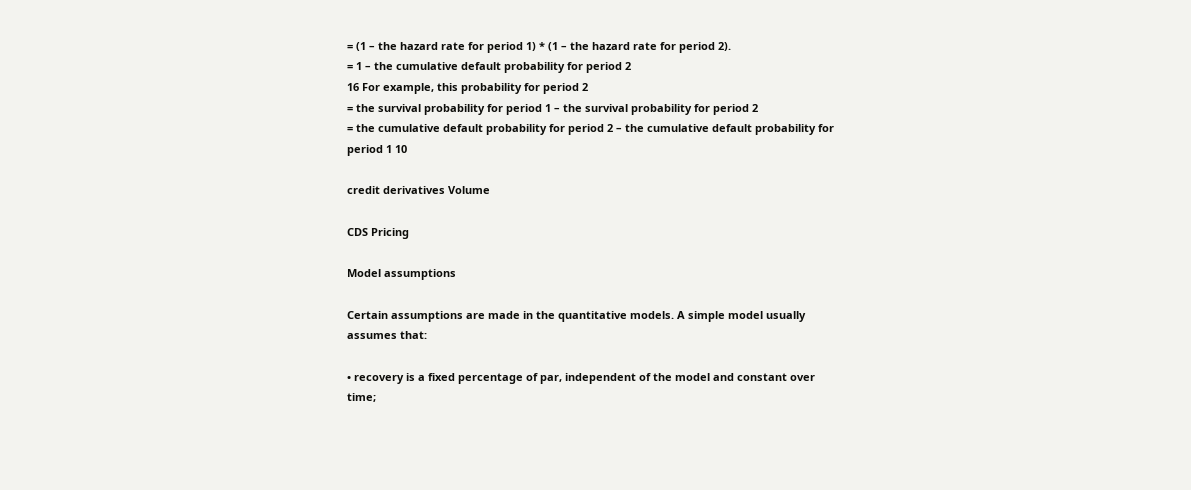= (1 – the hazard rate for period 1) * (1 – the hazard rate for period 2).
= 1 – the cumulative default probability for period 2
16 For example, this probability for period 2
= the survival probability for period 1 – the survival probability for period 2
= the cumulative default probability for period 2 – the cumulative default probability for period 1 10

credit derivatives Volume

CDS Pricing

Model assumptions

Certain assumptions are made in the quantitative models. A simple model usually
assumes that:

• recovery is a fixed percentage of par, independent of the model and constant over time;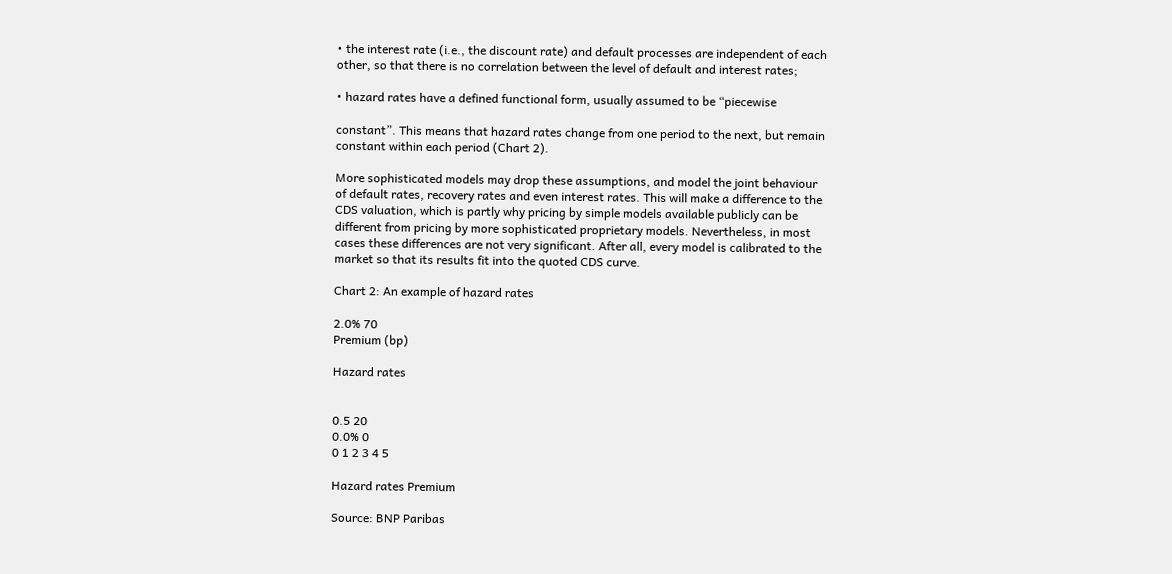• the interest rate (i.e., the discount rate) and default processes are independent of each
other, so that there is no correlation between the level of default and interest rates;

• hazard rates have a defined functional form, usually assumed to be “piecewise

constant”. This means that hazard rates change from one period to the next, but remain
constant within each period (Chart 2).

More sophisticated models may drop these assumptions, and model the joint behaviour
of default rates, recovery rates and even interest rates. This will make a difference to the
CDS valuation, which is partly why pricing by simple models available publicly can be
different from pricing by more sophisticated proprietary models. Nevertheless, in most
cases these differences are not very significant. After all, every model is calibrated to the
market so that its results fit into the quoted CDS curve.

Chart 2: An example of hazard rates

2.0% 70
Premium (bp)

Hazard rates


0.5 20
0.0% 0
0 1 2 3 4 5

Hazard rates Premium

Source: BNP Paribas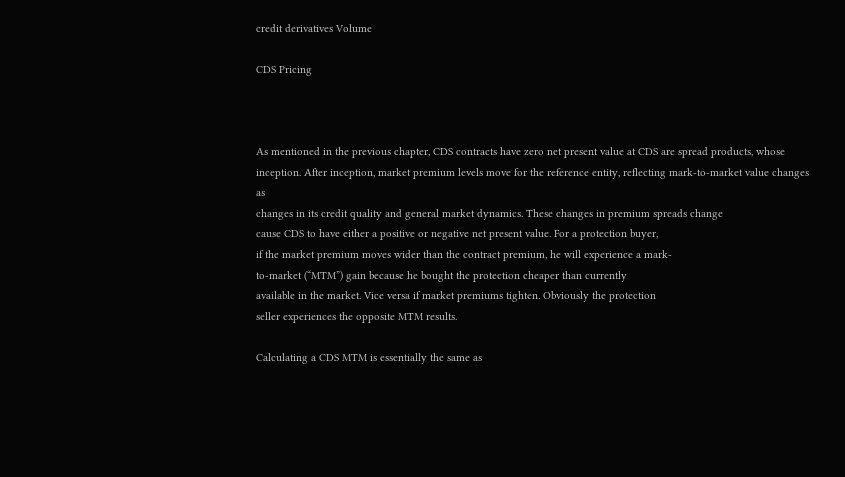credit derivatives Volume

CDS Pricing



As mentioned in the previous chapter, CDS contracts have zero net present value at CDS are spread products, whose
inception. After inception, market premium levels move for the reference entity, reflecting mark-to-market value changes as
changes in its credit quality and general market dynamics. These changes in premium spreads change
cause CDS to have either a positive or negative net present value. For a protection buyer,
if the market premium moves wider than the contract premium, he will experience a mark-
to-market (“MTM”) gain because he bought the protection cheaper than currently
available in the market. Vice versa if market premiums tighten. Obviously the protection
seller experiences the opposite MTM results.

Calculating a CDS MTM is essentially the same as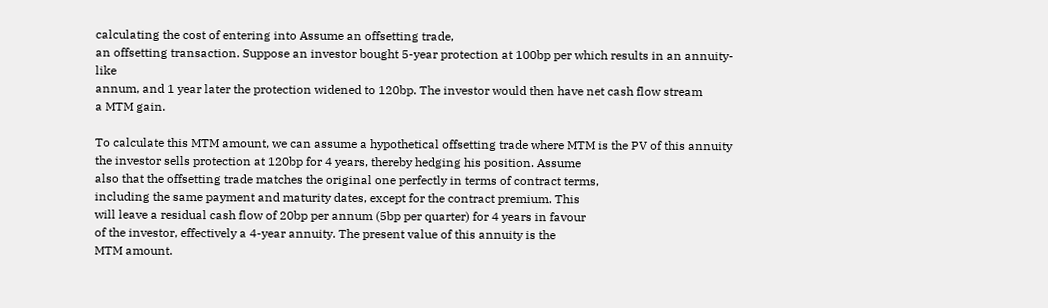calculating the cost of entering into Assume an offsetting trade,
an offsetting transaction. Suppose an investor bought 5-year protection at 100bp per which results in an annuity-like
annum, and 1 year later the protection widened to 120bp. The investor would then have net cash flow stream
a MTM gain.

To calculate this MTM amount, we can assume a hypothetical offsetting trade where MTM is the PV of this annuity
the investor sells protection at 120bp for 4 years, thereby hedging his position. Assume
also that the offsetting trade matches the original one perfectly in terms of contract terms,
including the same payment and maturity dates, except for the contract premium. This
will leave a residual cash flow of 20bp per annum (5bp per quarter) for 4 years in favour
of the investor, effectively a 4-year annuity. The present value of this annuity is the
MTM amount.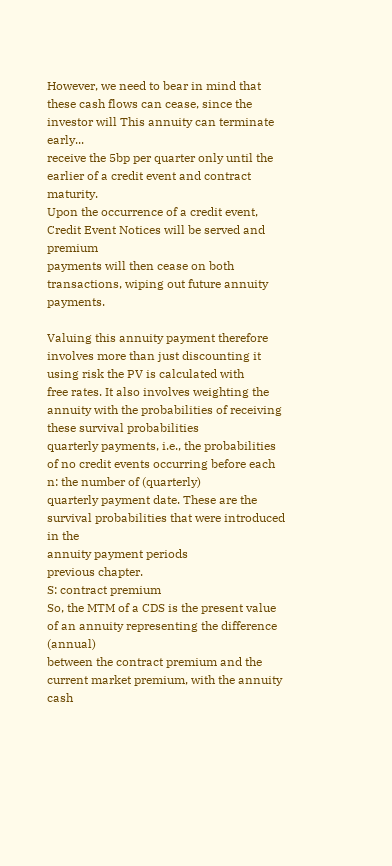However, we need to bear in mind that these cash flows can cease, since the investor will This annuity can terminate early...
receive the 5bp per quarter only until the earlier of a credit event and contract maturity.
Upon the occurrence of a credit event, Credit Event Notices will be served and premium
payments will then cease on both transactions, wiping out future annuity payments.

Valuing this annuity payment therefore involves more than just discounting it using risk the PV is calculated with
free rates. It also involves weighting the annuity with the probabilities of receiving these survival probabilities
quarterly payments, i.e., the probabilities of no credit events occurring before each
n: the number of (quarterly)
quarterly payment date. These are the survival probabilities that were introduced in the
annuity payment periods
previous chapter.
S: contract premium
So, the MTM of a CDS is the present value of an annuity representing the difference (annual)
between the contract premium and the current market premium, with the annuity cash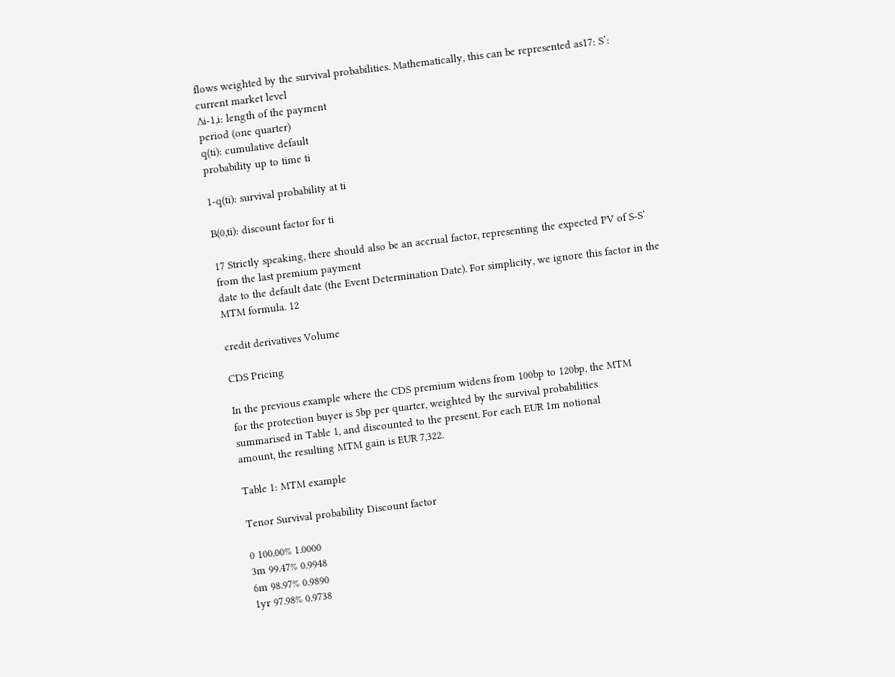flows weighted by the survival probabilities. Mathematically, this can be represented as17: S’: current market level
∆i-1,i: length of the payment
period (one quarter)
q(ti): cumulative default
probability up to time ti

1-q(ti): survival probability at ti

B(0,ti): discount factor for ti

17 Strictly speaking, there should also be an accrual factor, representing the expected PV of S-S’ from the last premium payment
date to the default date (the Event Determination Date). For simplicity, we ignore this factor in the MTM formula. 12

credit derivatives Volume

CDS Pricing

In the previous example where the CDS premium widens from 100bp to 120bp, the MTM
for the protection buyer is 5bp per quarter, weighted by the survival probabilities
summarised in Table 1, and discounted to the present. For each EUR 1m notional
amount, the resulting MTM gain is EUR 7,322.

Table 1: MTM example

Tenor Survival probability Discount factor

0 100.00% 1.0000
3m 99.47% 0.9948
6m 98.97% 0.9890
1yr 97.98% 0.9738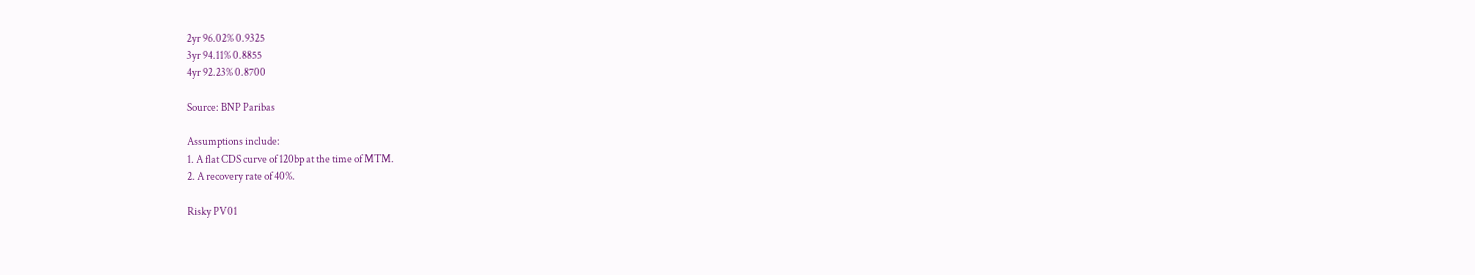2yr 96.02% 0.9325
3yr 94.11% 0.8855
4yr 92.23% 0.8700

Source: BNP Paribas

Assumptions include:
1. A flat CDS curve of 120bp at the time of MTM.
2. A recovery rate of 40%.

Risky PV01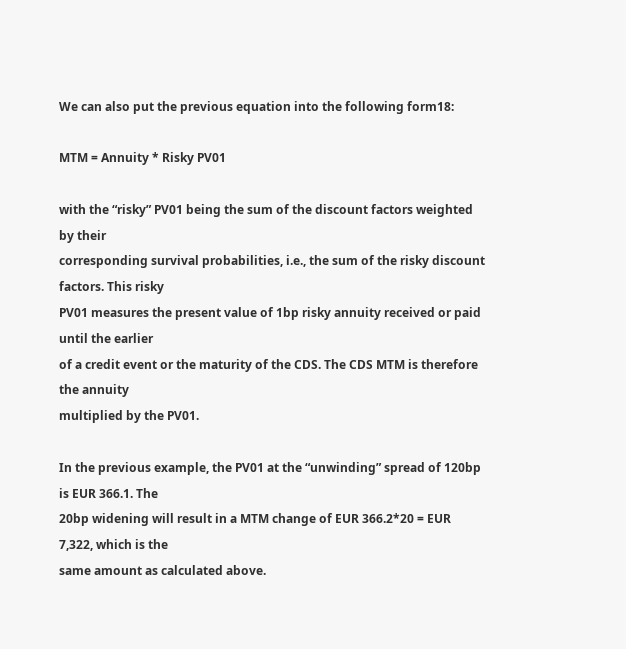We can also put the previous equation into the following form18:

MTM = Annuity * Risky PV01

with the “risky” PV01 being the sum of the discount factors weighted by their
corresponding survival probabilities, i.e., the sum of the risky discount factors. This risky
PV01 measures the present value of 1bp risky annuity received or paid until the earlier
of a credit event or the maturity of the CDS. The CDS MTM is therefore the annuity
multiplied by the PV01.

In the previous example, the PV01 at the “unwinding” spread of 120bp is EUR 366.1. The
20bp widening will result in a MTM change of EUR 366.2*20 = EUR 7,322, which is the
same amount as calculated above.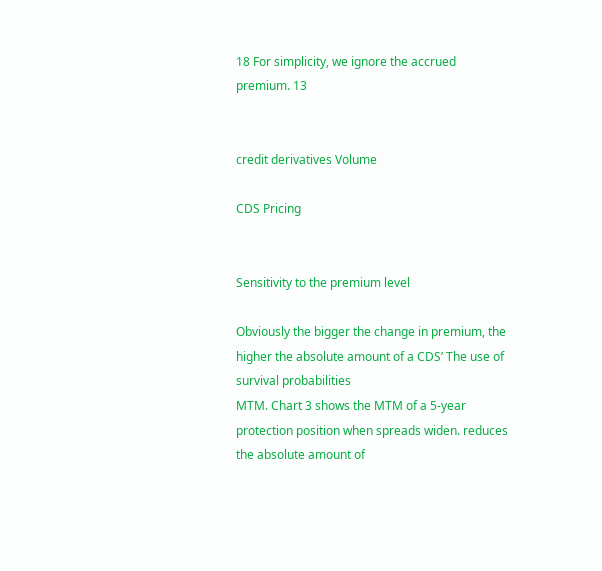18 For simplicity, we ignore the accrued premium. 13


credit derivatives Volume

CDS Pricing


Sensitivity to the premium level

Obviously the bigger the change in premium, the higher the absolute amount of a CDS’ The use of survival probabilities
MTM. Chart 3 shows the MTM of a 5-year protection position when spreads widen. reduces the absolute amount of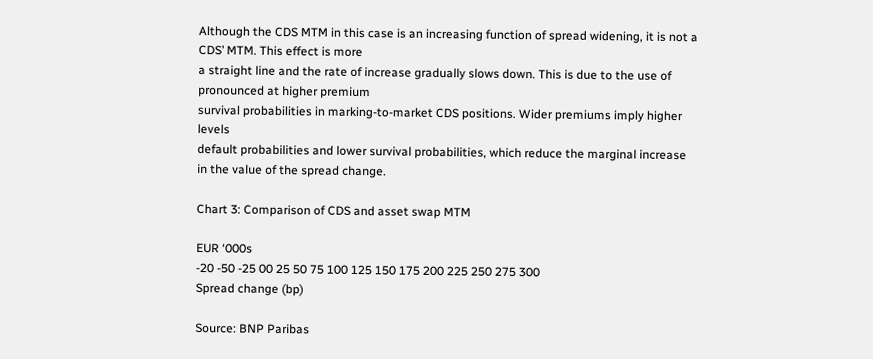Although the CDS MTM in this case is an increasing function of spread widening, it is not a CDS’ MTM. This effect is more
a straight line and the rate of increase gradually slows down. This is due to the use of pronounced at higher premium
survival probabilities in marking-to-market CDS positions. Wider premiums imply higher levels
default probabilities and lower survival probabilities, which reduce the marginal increase
in the value of the spread change.

Chart 3: Comparison of CDS and asset swap MTM

EUR ‘000s
-20 -50 -25 00 25 50 75 100 125 150 175 200 225 250 275 300
Spread change (bp)

Source: BNP Paribas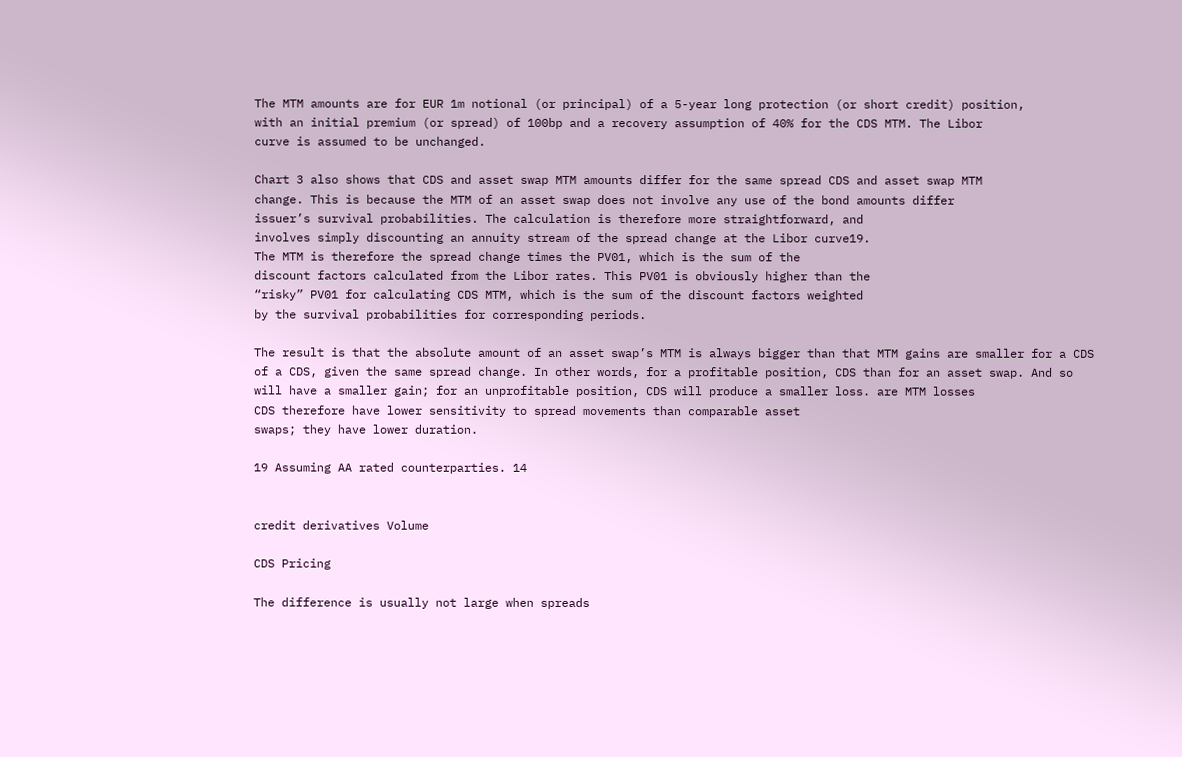The MTM amounts are for EUR 1m notional (or principal) of a 5-year long protection (or short credit) position,
with an initial premium (or spread) of 100bp and a recovery assumption of 40% for the CDS MTM. The Libor
curve is assumed to be unchanged.

Chart 3 also shows that CDS and asset swap MTM amounts differ for the same spread CDS and asset swap MTM
change. This is because the MTM of an asset swap does not involve any use of the bond amounts differ
issuer’s survival probabilities. The calculation is therefore more straightforward, and
involves simply discounting an annuity stream of the spread change at the Libor curve19.
The MTM is therefore the spread change times the PV01, which is the sum of the
discount factors calculated from the Libor rates. This PV01 is obviously higher than the
“risky” PV01 for calculating CDS MTM, which is the sum of the discount factors weighted
by the survival probabilities for corresponding periods.

The result is that the absolute amount of an asset swap’s MTM is always bigger than that MTM gains are smaller for a CDS
of a CDS, given the same spread change. In other words, for a profitable position, CDS than for an asset swap. And so
will have a smaller gain; for an unprofitable position, CDS will produce a smaller loss. are MTM losses
CDS therefore have lower sensitivity to spread movements than comparable asset
swaps; they have lower duration.

19 Assuming AA rated counterparties. 14


credit derivatives Volume

CDS Pricing

The difference is usually not large when spreads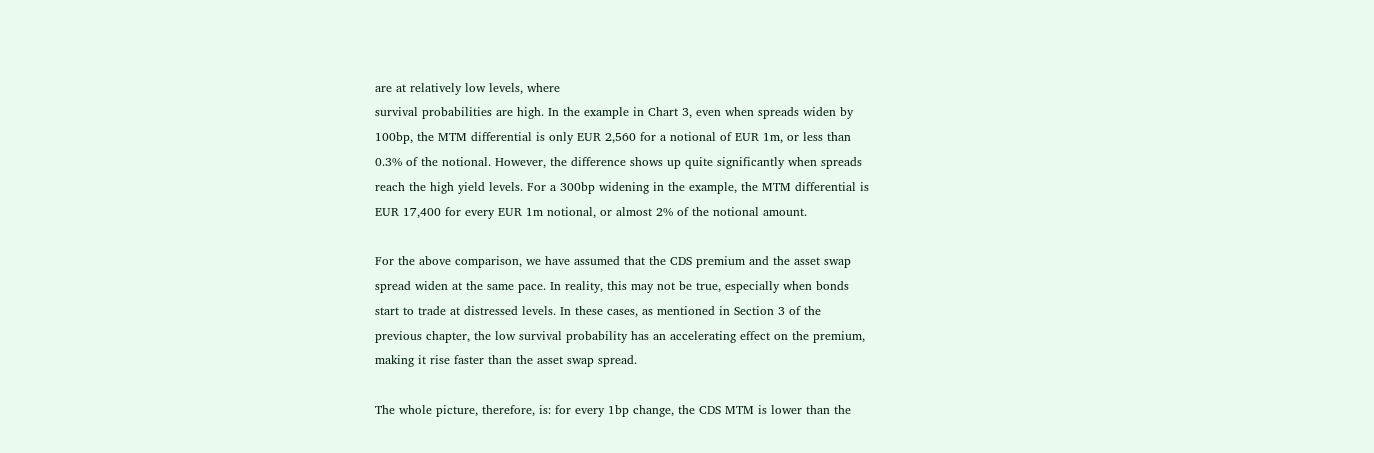are at relatively low levels, where
survival probabilities are high. In the example in Chart 3, even when spreads widen by
100bp, the MTM differential is only EUR 2,560 for a notional of EUR 1m, or less than
0.3% of the notional. However, the difference shows up quite significantly when spreads
reach the high yield levels. For a 300bp widening in the example, the MTM differential is
EUR 17,400 for every EUR 1m notional, or almost 2% of the notional amount.

For the above comparison, we have assumed that the CDS premium and the asset swap
spread widen at the same pace. In reality, this may not be true, especially when bonds
start to trade at distressed levels. In these cases, as mentioned in Section 3 of the
previous chapter, the low survival probability has an accelerating effect on the premium,
making it rise faster than the asset swap spread.

The whole picture, therefore, is: for every 1bp change, the CDS MTM is lower than the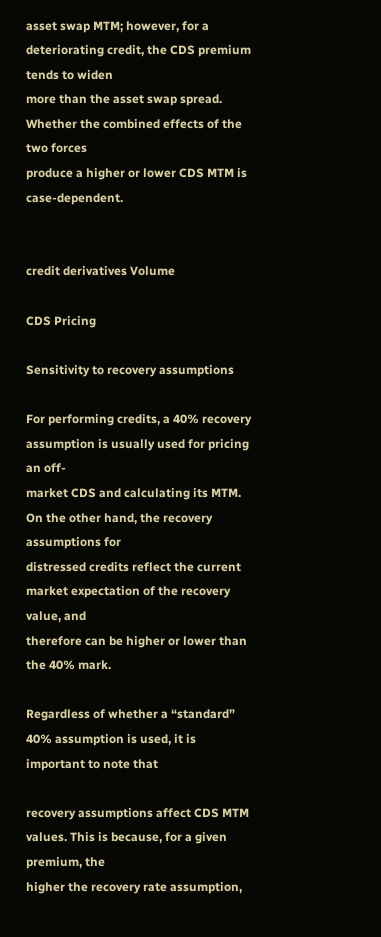asset swap MTM; however, for a deteriorating credit, the CDS premium tends to widen
more than the asset swap spread. Whether the combined effects of the two forces
produce a higher or lower CDS MTM is case-dependent.


credit derivatives Volume

CDS Pricing

Sensitivity to recovery assumptions

For performing credits, a 40% recovery assumption is usually used for pricing an off-
market CDS and calculating its MTM. On the other hand, the recovery assumptions for
distressed credits reflect the current market expectation of the recovery value, and
therefore can be higher or lower than the 40% mark.

Regardless of whether a “standard” 40% assumption is used, it is important to note that

recovery assumptions affect CDS MTM values. This is because, for a given premium, the
higher the recovery rate assumption,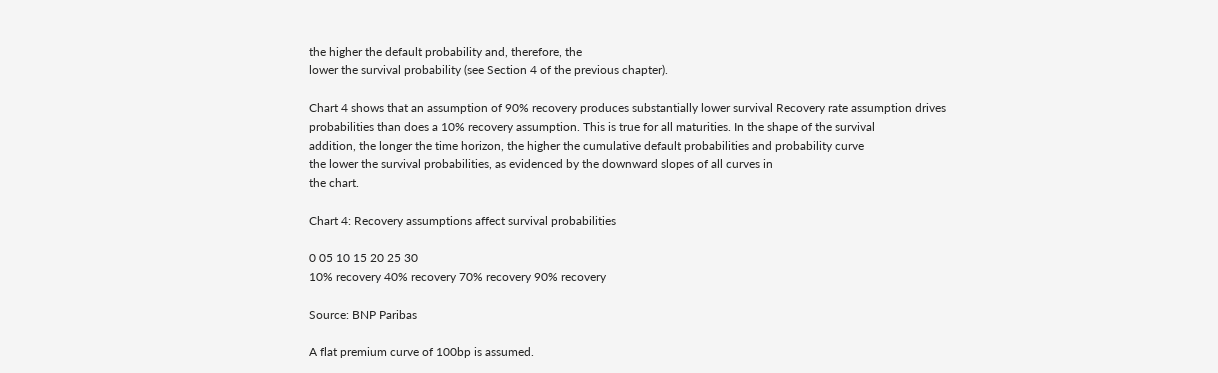the higher the default probability and, therefore, the
lower the survival probability (see Section 4 of the previous chapter).

Chart 4 shows that an assumption of 90% recovery produces substantially lower survival Recovery rate assumption drives
probabilities than does a 10% recovery assumption. This is true for all maturities. In the shape of the survival
addition, the longer the time horizon, the higher the cumulative default probabilities and probability curve
the lower the survival probabilities, as evidenced by the downward slopes of all curves in
the chart.

Chart 4: Recovery assumptions affect survival probabilities

0 05 10 15 20 25 30
10% recovery 40% recovery 70% recovery 90% recovery

Source: BNP Paribas

A flat premium curve of 100bp is assumed.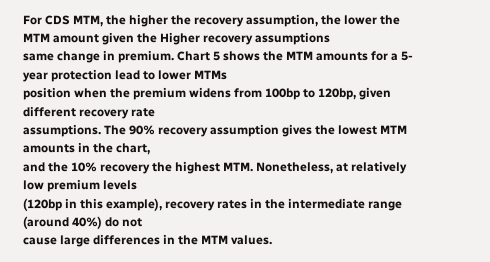For CDS MTM, the higher the recovery assumption, the lower the MTM amount given the Higher recovery assumptions
same change in premium. Chart 5 shows the MTM amounts for a 5-year protection lead to lower MTMs
position when the premium widens from 100bp to 120bp, given different recovery rate
assumptions. The 90% recovery assumption gives the lowest MTM amounts in the chart,
and the 10% recovery the highest MTM. Nonetheless, at relatively low premium levels
(120bp in this example), recovery rates in the intermediate range (around 40%) do not
cause large differences in the MTM values.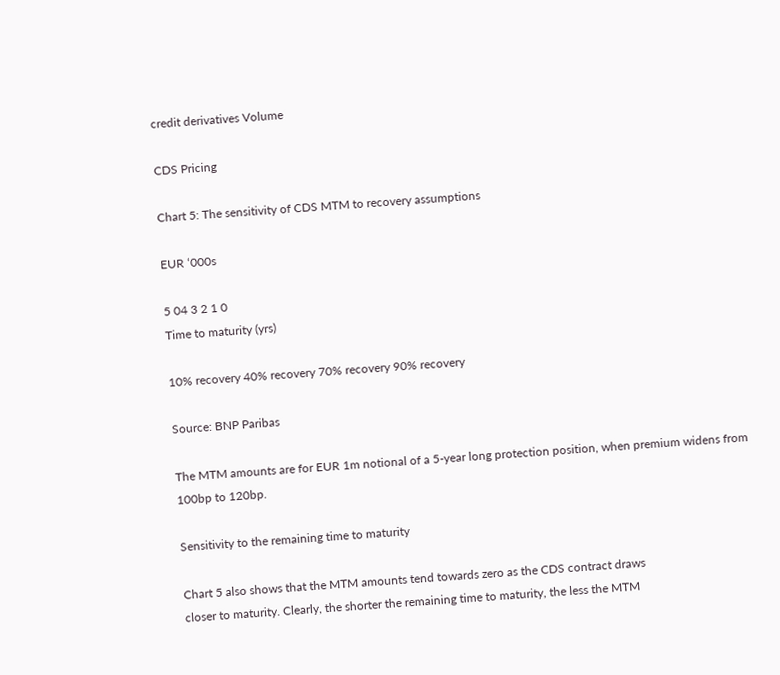credit derivatives Volume

CDS Pricing

Chart 5: The sensitivity of CDS MTM to recovery assumptions

EUR ‘000s

5 04 3 2 1 0
Time to maturity (yrs)

10% recovery 40% recovery 70% recovery 90% recovery

Source: BNP Paribas

The MTM amounts are for EUR 1m notional of a 5-year long protection position, when premium widens from
100bp to 120bp.

Sensitivity to the remaining time to maturity

Chart 5 also shows that the MTM amounts tend towards zero as the CDS contract draws
closer to maturity. Clearly, the shorter the remaining time to maturity, the less the MTM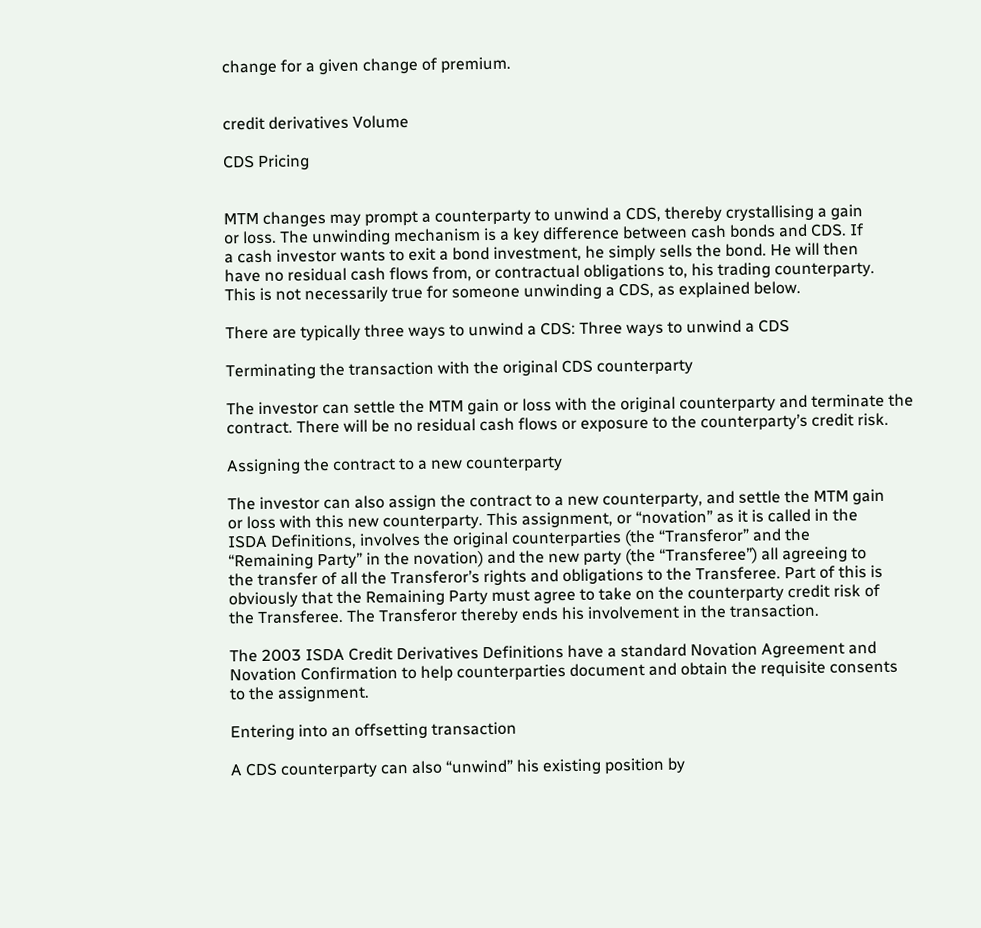change for a given change of premium.


credit derivatives Volume

CDS Pricing


MTM changes may prompt a counterparty to unwind a CDS, thereby crystallising a gain
or loss. The unwinding mechanism is a key difference between cash bonds and CDS. If
a cash investor wants to exit a bond investment, he simply sells the bond. He will then
have no residual cash flows from, or contractual obligations to, his trading counterparty.
This is not necessarily true for someone unwinding a CDS, as explained below.

There are typically three ways to unwind a CDS: Three ways to unwind a CDS

Terminating the transaction with the original CDS counterparty

The investor can settle the MTM gain or loss with the original counterparty and terminate the
contract. There will be no residual cash flows or exposure to the counterparty’s credit risk.

Assigning the contract to a new counterparty

The investor can also assign the contract to a new counterparty, and settle the MTM gain
or loss with this new counterparty. This assignment, or “novation” as it is called in the
ISDA Definitions, involves the original counterparties (the “Transferor” and the
“Remaining Party” in the novation) and the new party (the “Transferee”) all agreeing to
the transfer of all the Transferor’s rights and obligations to the Transferee. Part of this is
obviously that the Remaining Party must agree to take on the counterparty credit risk of
the Transferee. The Transferor thereby ends his involvement in the transaction.

The 2003 ISDA Credit Derivatives Definitions have a standard Novation Agreement and
Novation Confirmation to help counterparties document and obtain the requisite consents
to the assignment.

Entering into an offsetting transaction

A CDS counterparty can also “unwind” his existing position by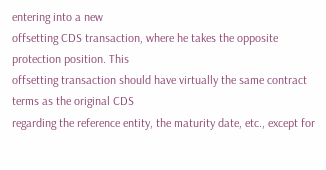entering into a new
offsetting CDS transaction, where he takes the opposite protection position. This
offsetting transaction should have virtually the same contract terms as the original CDS
regarding the reference entity, the maturity date, etc., except for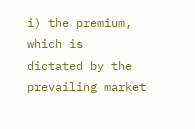i) the premium, which is
dictated by the prevailing market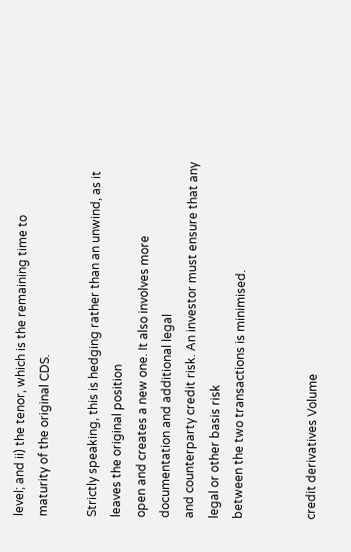level; and ii) the tenor, which is the remaining time to
maturity of the original CDS.

Strictly speaking, this is hedging rather than an unwind, as it leaves the original position
open and creates a new one. It also involves more documentation and additional legal
and counterparty credit risk. An investor must ensure that any legal or other basis risk
between the two transactions is minimised.


credit derivatives Volume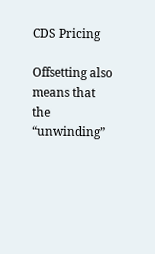CDS Pricing

Offsetting also means that the “unwinding”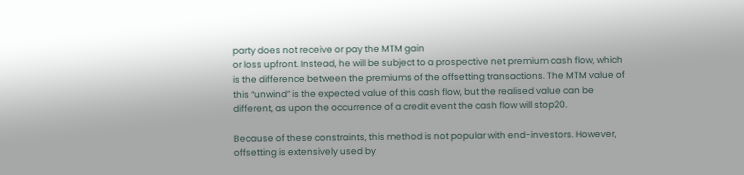party does not receive or pay the MTM gain
or loss upfront. Instead, he will be subject to a prospective net premium cash flow, which
is the difference between the premiums of the offsetting transactions. The MTM value of
this “unwind” is the expected value of this cash flow, but the realised value can be
different, as upon the occurrence of a credit event the cash flow will stop20.

Because of these constraints, this method is not popular with end-investors. However,
offsetting is extensively used by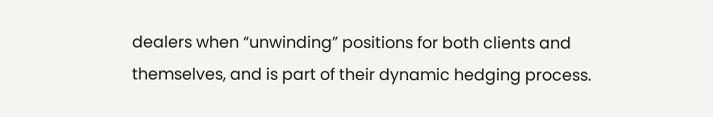dealers when “unwinding” positions for both clients and
themselves, and is part of their dynamic hedging process.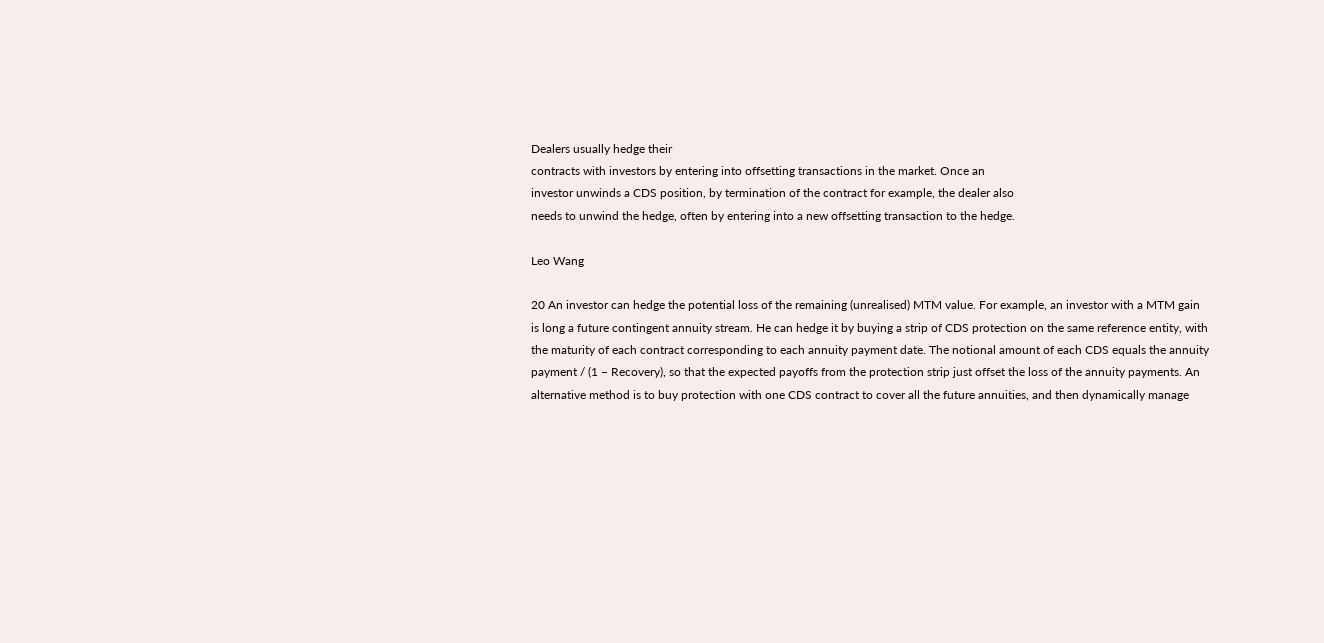Dealers usually hedge their
contracts with investors by entering into offsetting transactions in the market. Once an
investor unwinds a CDS position, by termination of the contract for example, the dealer also
needs to unwind the hedge, often by entering into a new offsetting transaction to the hedge.

Leo Wang

20 An investor can hedge the potential loss of the remaining (unrealised) MTM value. For example, an investor with a MTM gain
is long a future contingent annuity stream. He can hedge it by buying a strip of CDS protection on the same reference entity, with
the maturity of each contract corresponding to each annuity payment date. The notional amount of each CDS equals the annuity
payment / (1 – Recovery), so that the expected payoffs from the protection strip just offset the loss of the annuity payments. An
alternative method is to buy protection with one CDS contract to cover all the future annuities, and then dynamically manage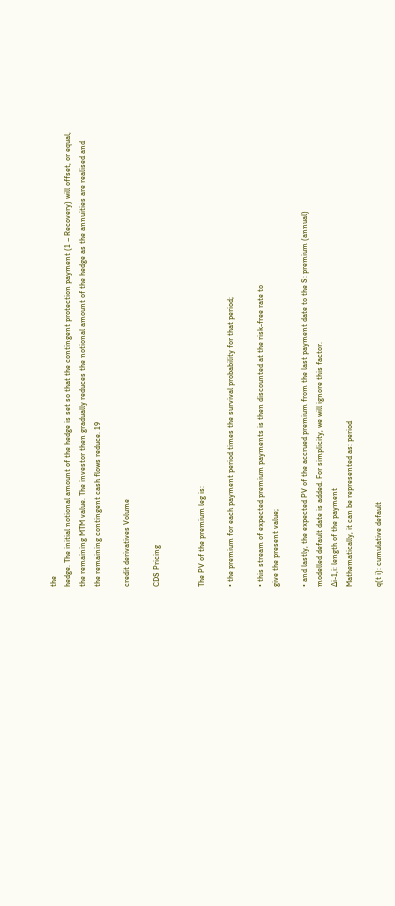the
hedge. The initial notional amount of the hedge is set so that the contingent protection payment (1 – Recovery) will offset, or equal,
the remaining MTM value. The investor then gradually reduces the notional amount of the hedge as the annuities are realised and
the remaining contingent cash flows reduce. 19

credit derivatives Volume

CDS Pricing


The PV of the premium leg is:

• the premium for each payment period times the survival probability for that period;

• this stream of expected premium payments is then discounted at the risk-free rate to
give the present value;

• and lastly, the expected PV of the accrued premium from the last payment date to the S: premium (annual)
modelled default date is added. For simplicity, we will ignore this factor.
∆i-1,i: length of the payment
Mathematically, it can be represented as: period

q(t i): cumulative default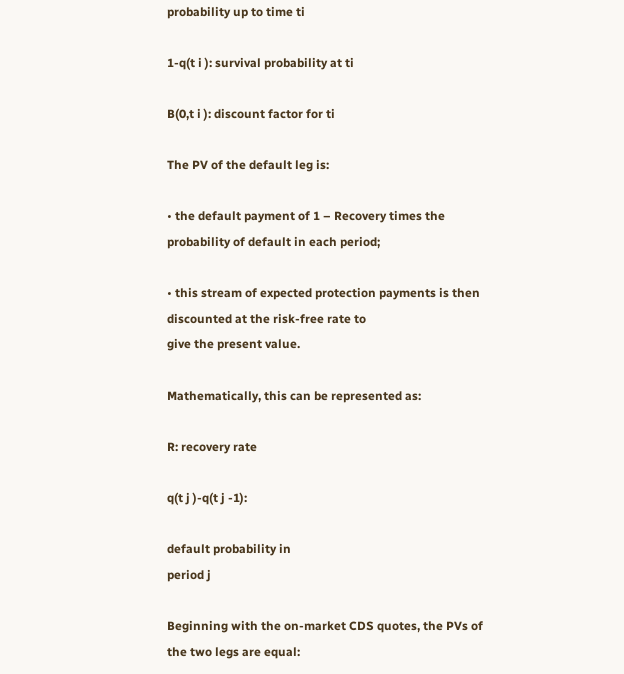probability up to time ti

1-q(t i ): survival probability at ti

B(0,t i ): discount factor for ti

The PV of the default leg is:

• the default payment of 1 – Recovery times the probability of default in each period;

• this stream of expected protection payments is then discounted at the risk-free rate to
give the present value.

Mathematically, this can be represented as:

R: recovery rate

q(t j )-q(t j -1):

default probability in
period j

Beginning with the on-market CDS quotes, the PVs of the two legs are equal: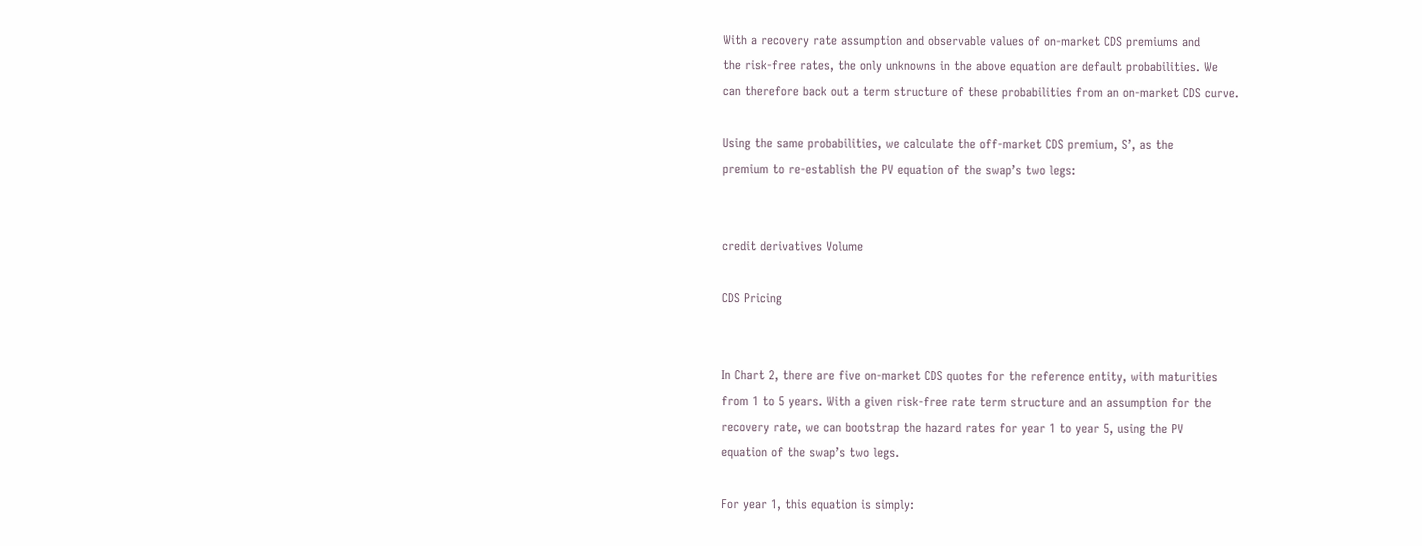With a recovery rate assumption and observable values of on-market CDS premiums and
the risk-free rates, the only unknowns in the above equation are default probabilities. We
can therefore back out a term structure of these probabilities from an on-market CDS curve.

Using the same probabilities, we calculate the off-market CDS premium, S’, as the
premium to re-establish the PV equation of the swap’s two legs:


credit derivatives Volume

CDS Pricing


In Chart 2, there are five on-market CDS quotes for the reference entity, with maturities
from 1 to 5 years. With a given risk-free rate term structure and an assumption for the
recovery rate, we can bootstrap the hazard rates for year 1 to year 5, using the PV
equation of the swap’s two legs.

For year 1, this equation is simply: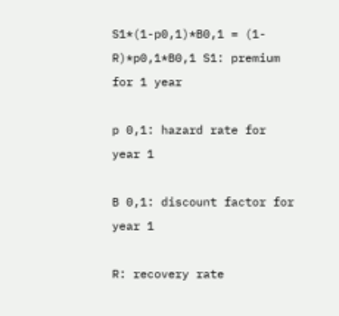S1*(1-p0,1)*B0,1 = (1-R)*p0,1*B0,1 S1: premium for 1 year

p 0,1: hazard rate for year 1

B 0,1: discount factor for year 1

R: recovery rate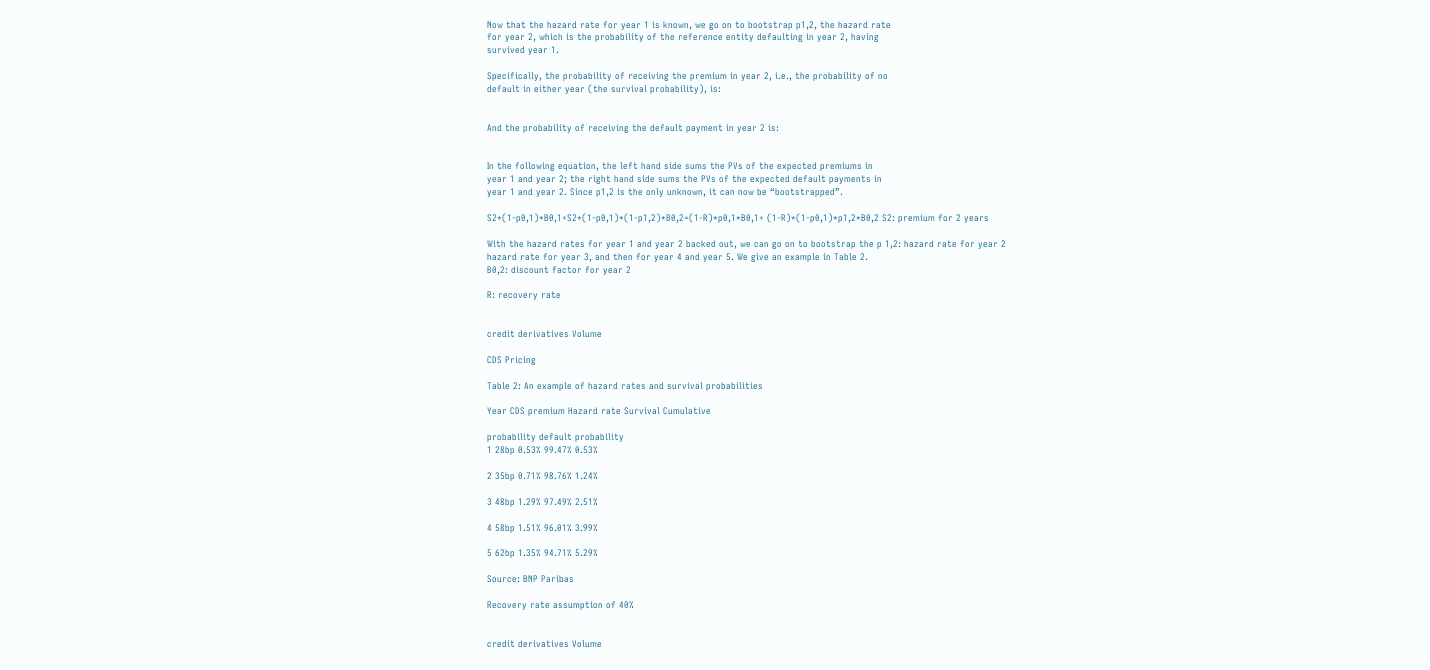Now that the hazard rate for year 1 is known, we go on to bootstrap p1,2, the hazard rate
for year 2, which is the probability of the reference entity defaulting in year 2, having
survived year 1.

Specifically, the probability of receiving the premium in year 2, i.e., the probability of no
default in either year (the survival probability), is:


And the probability of receiving the default payment in year 2 is:


In the following equation, the left hand side sums the PVs of the expected premiums in
year 1 and year 2; the right hand side sums the PVs of the expected default payments in
year 1 and year 2. Since p1,2 is the only unknown, it can now be “bootstrapped”.

S2*(1-p0,1)*B0,1+S2*(1-p0,1)*(1-p1,2)*B0,2=(1-R)*p0,1*B0,1+ (1-R)*(1-p0,1)*p1,2*B0,2 S2: premium for 2 years

With the hazard rates for year 1 and year 2 backed out, we can go on to bootstrap the p 1,2: hazard rate for year 2
hazard rate for year 3, and then for year 4 and year 5. We give an example in Table 2.
B0,2: discount factor for year 2

R: recovery rate


credit derivatives Volume

CDS Pricing

Table 2: An example of hazard rates and survival probabilities

Year CDS premium Hazard rate Survival Cumulative

probability default probability
1 28bp 0.53% 99.47% 0.53%

2 35bp 0.71% 98.76% 1.24%

3 48bp 1.29% 97.49% 2.51%

4 58bp 1.51% 96.01% 3.99%

5 62bp 1.35% 94.71% 5.29%

Source: BNP Paribas

Recovery rate assumption of 40%


credit derivatives Volume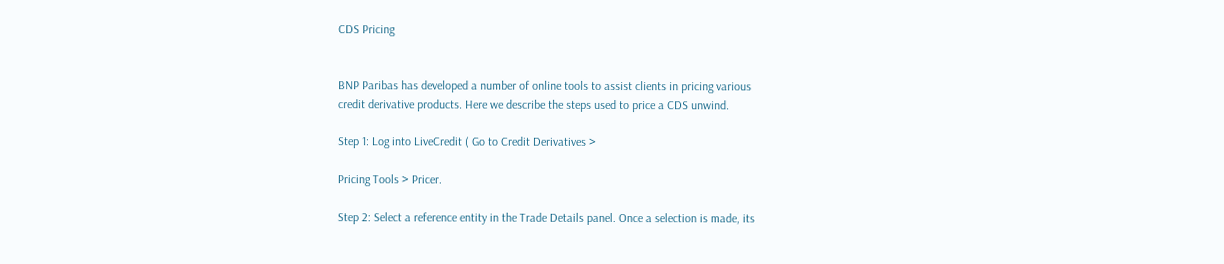CDS Pricing


BNP Paribas has developed a number of online tools to assist clients in pricing various
credit derivative products. Here we describe the steps used to price a CDS unwind.

Step 1: Log into LiveCredit ( Go to Credit Derivatives >

Pricing Tools > Pricer.

Step 2: Select a reference entity in the Trade Details panel. Once a selection is made, its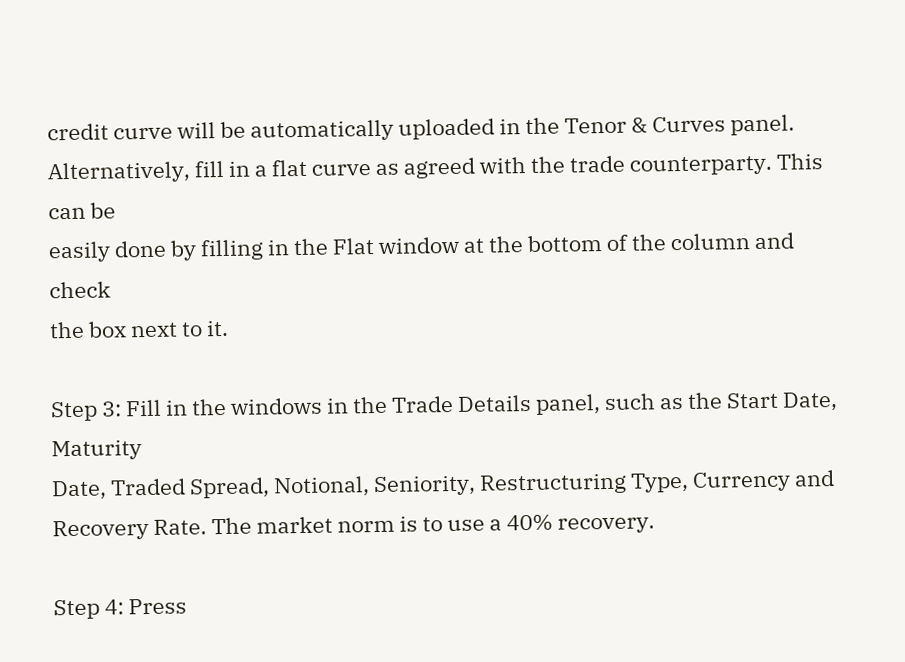credit curve will be automatically uploaded in the Tenor & Curves panel.
Alternatively, fill in a flat curve as agreed with the trade counterparty. This can be
easily done by filling in the Flat window at the bottom of the column and check
the box next to it.

Step 3: Fill in the windows in the Trade Details panel, such as the Start Date, Maturity
Date, Traded Spread, Notional, Seniority, Restructuring Type, Currency and
Recovery Rate. The market norm is to use a 40% recovery.

Step 4: Press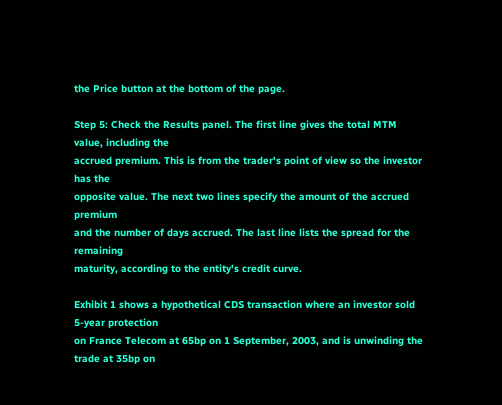the Price button at the bottom of the page.

Step 5: Check the Results panel. The first line gives the total MTM value, including the
accrued premium. This is from the trader's point of view so the investor has the
opposite value. The next two lines specify the amount of the accrued premium
and the number of days accrued. The last line lists the spread for the remaining
maturity, according to the entity's credit curve.

Exhibit 1 shows a hypothetical CDS transaction where an investor sold 5-year protection
on France Telecom at 65bp on 1 September, 2003, and is unwinding the trade at 35bp on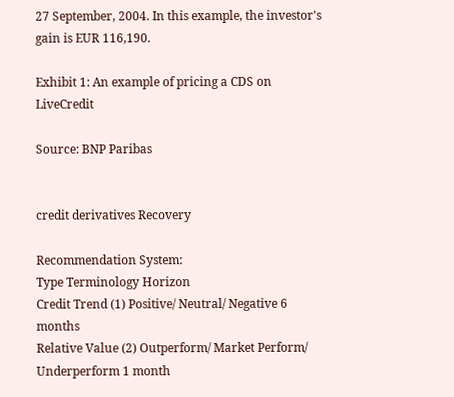27 September, 2004. In this example, the investor's gain is EUR 116,190.

Exhibit 1: An example of pricing a CDS on LiveCredit

Source: BNP Paribas


credit derivatives Recovery

Recommendation System:
Type Terminology Horizon
Credit Trend (1) Positive/ Neutral/ Negative 6 months
Relative Value (2) Outperform/ Market Perform/ Underperform 1 month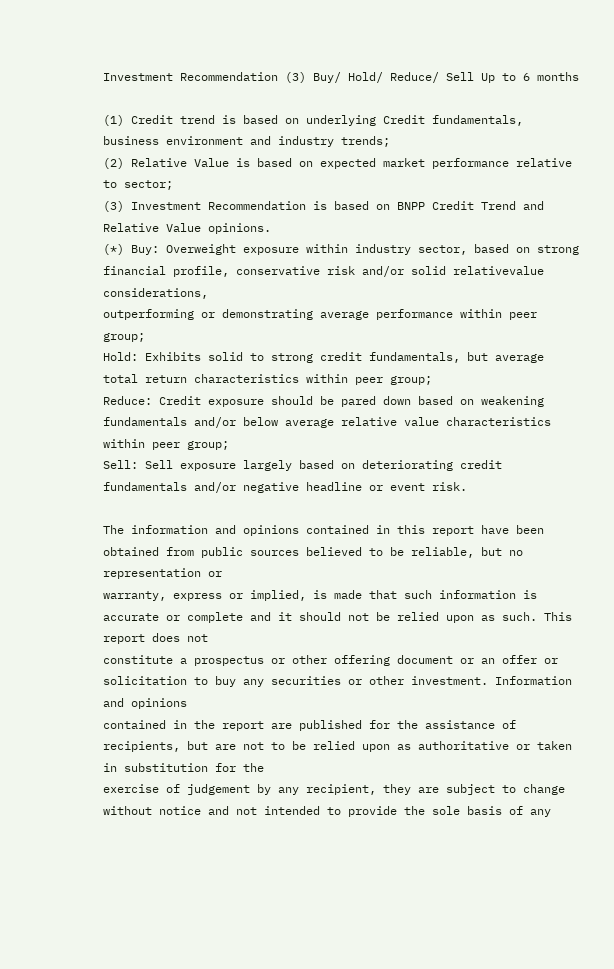Investment Recommendation (3) Buy/ Hold/ Reduce/ Sell Up to 6 months

(1) Credit trend is based on underlying Credit fundamentals, business environment and industry trends;
(2) Relative Value is based on expected market performance relative to sector;
(3) Investment Recommendation is based on BNPP Credit Trend and Relative Value opinions.
(*) Buy: Overweight exposure within industry sector, based on strong financial profile, conservative risk and/or solid relativevalue considerations,
outperforming or demonstrating average performance within peer group;
Hold: Exhibits solid to strong credit fundamentals, but average total return characteristics within peer group;
Reduce: Credit exposure should be pared down based on weakening fundamentals and/or below average relative value characteristics within peer group;
Sell: Sell exposure largely based on deteriorating credit fundamentals and/or negative headline or event risk.

The information and opinions contained in this report have been obtained from public sources believed to be reliable, but no representation or
warranty, express or implied, is made that such information is accurate or complete and it should not be relied upon as such. This report does not
constitute a prospectus or other offering document or an offer or solicitation to buy any securities or other investment. Information and opinions
contained in the report are published for the assistance of recipients, but are not to be relied upon as authoritative or taken in substitution for the
exercise of judgement by any recipient, they are subject to change without notice and not intended to provide the sole basis of any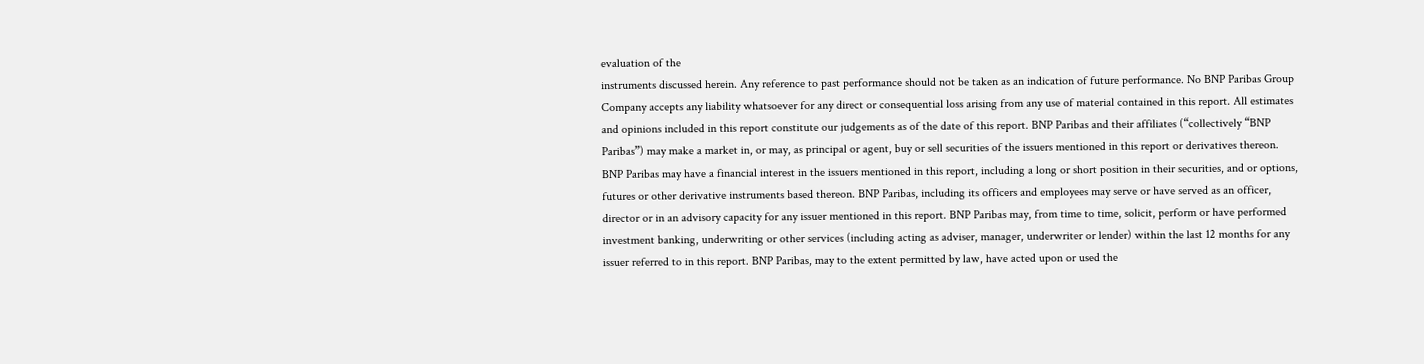evaluation of the
instruments discussed herein. Any reference to past performance should not be taken as an indication of future performance. No BNP Paribas Group
Company accepts any liability whatsoever for any direct or consequential loss arising from any use of material contained in this report. All estimates
and opinions included in this report constitute our judgements as of the date of this report. BNP Paribas and their affiliates (“collectively “BNP
Paribas”) may make a market in, or may, as principal or agent, buy or sell securities of the issuers mentioned in this report or derivatives thereon.
BNP Paribas may have a financial interest in the issuers mentioned in this report, including a long or short position in their securities, and or options,
futures or other derivative instruments based thereon. BNP Paribas, including its officers and employees may serve or have served as an officer,
director or in an advisory capacity for any issuer mentioned in this report. BNP Paribas may, from time to time, solicit, perform or have performed
investment banking, underwriting or other services (including acting as adviser, manager, underwriter or lender) within the last 12 months for any
issuer referred to in this report. BNP Paribas, may to the extent permitted by law, have acted upon or used the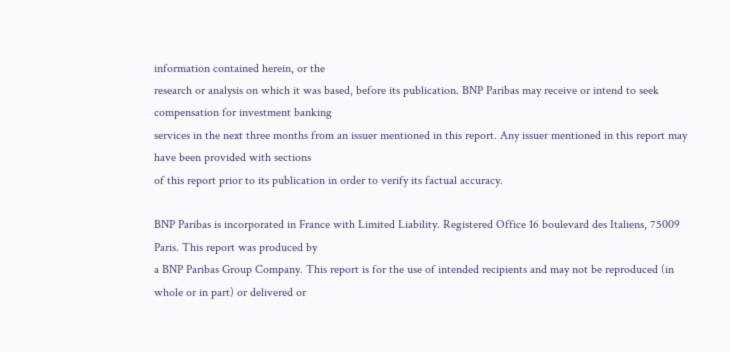information contained herein, or the
research or analysis on which it was based, before its publication. BNP Paribas may receive or intend to seek compensation for investment banking
services in the next three months from an issuer mentioned in this report. Any issuer mentioned in this report may have been provided with sections
of this report prior to its publication in order to verify its factual accuracy.

BNP Paribas is incorporated in France with Limited Liability. Registered Office 16 boulevard des Italiens, 75009 Paris. This report was produced by
a BNP Paribas Group Company. This report is for the use of intended recipients and may not be reproduced (in whole or in part) or delivered or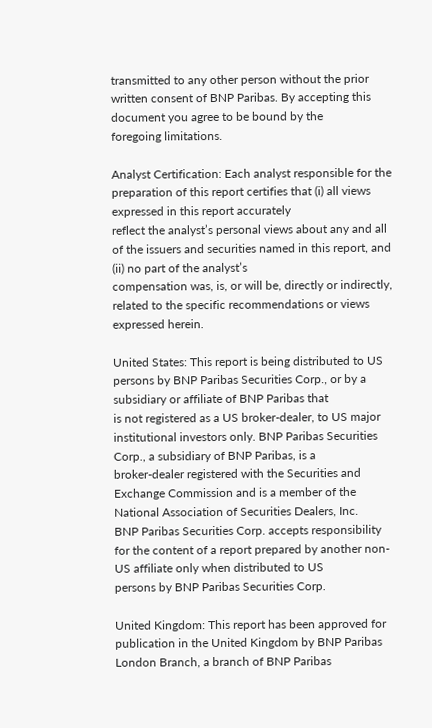transmitted to any other person without the prior written consent of BNP Paribas. By accepting this document you agree to be bound by the
foregoing limitations.

Analyst Certification: Each analyst responsible for the preparation of this report certifies that (i) all views expressed in this report accurately
reflect the analyst’s personal views about any and all of the issuers and securities named in this report, and (ii) no part of the analyst’s
compensation was, is, or will be, directly or indirectly, related to the specific recommendations or views expressed herein.

United States: This report is being distributed to US persons by BNP Paribas Securities Corp., or by a subsidiary or affiliate of BNP Paribas that
is not registered as a US broker-dealer, to US major institutional investors only. BNP Paribas Securities Corp., a subsidiary of BNP Paribas, is a
broker-dealer registered with the Securities and Exchange Commission and is a member of the National Association of Securities Dealers, Inc.
BNP Paribas Securities Corp. accepts responsibility for the content of a report prepared by another non-US affiliate only when distributed to US
persons by BNP Paribas Securities Corp.

United Kingdom: This report has been approved for publication in the United Kingdom by BNP Paribas London Branch, a branch of BNP Paribas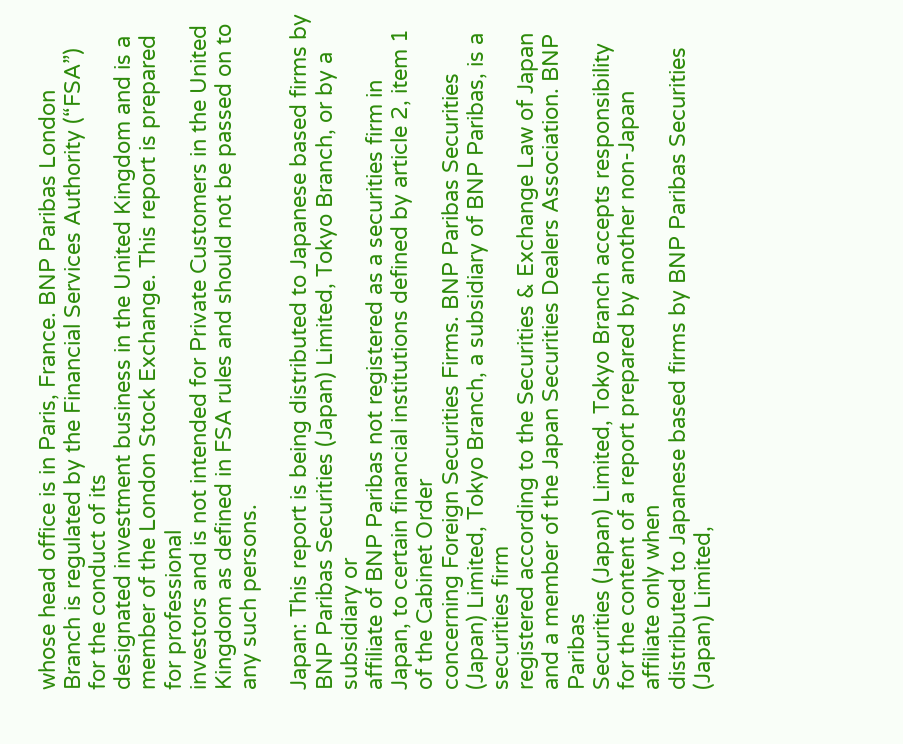whose head office is in Paris, France. BNP Paribas London Branch is regulated by the Financial Services Authority (“FSA”) for the conduct of its
designated investment business in the United Kingdom and is a member of the London Stock Exchange. This report is prepared for professional
investors and is not intended for Private Customers in the United Kingdom as defined in FSA rules and should not be passed on to any such persons.

Japan: This report is being distributed to Japanese based firms by BNP Paribas Securities (Japan) Limited, Tokyo Branch, or by a subsidiary or
affiliate of BNP Paribas not registered as a securities firm in Japan, to certain financial institutions defined by article 2, item 1 of the Cabinet Order
concerning Foreign Securities Firms. BNP Paribas Securities (Japan) Limited, Tokyo Branch, a subsidiary of BNP Paribas, is a securities firm
registered according to the Securities & Exchange Law of Japan and a member of the Japan Securities Dealers Association. BNP Paribas
Securities (Japan) Limited, Tokyo Branch accepts responsibility for the content of a report prepared by another non-Japan affiliate only when
distributed to Japanese based firms by BNP Paribas Securities (Japan) Limited,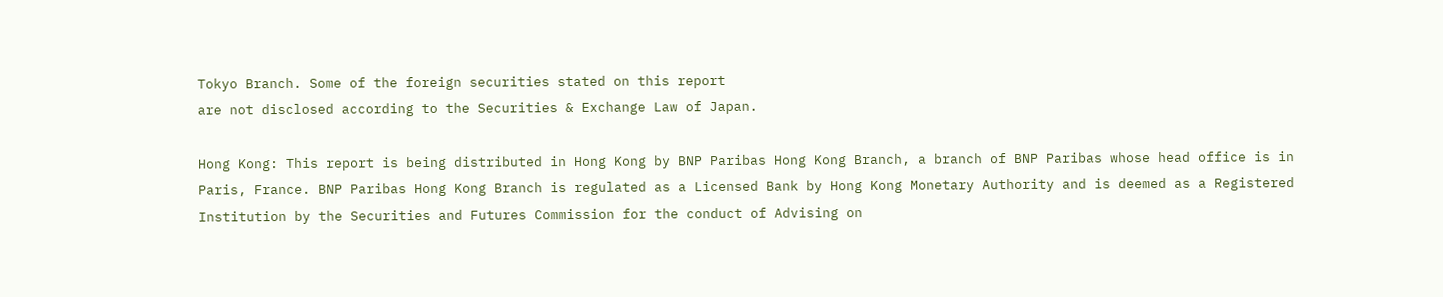Tokyo Branch. Some of the foreign securities stated on this report
are not disclosed according to the Securities & Exchange Law of Japan.

Hong Kong: This report is being distributed in Hong Kong by BNP Paribas Hong Kong Branch, a branch of BNP Paribas whose head office is in
Paris, France. BNP Paribas Hong Kong Branch is regulated as a Licensed Bank by Hong Kong Monetary Authority and is deemed as a Registered
Institution by the Securities and Futures Commission for the conduct of Advising on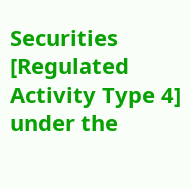Securities [Regulated Activity Type 4] under the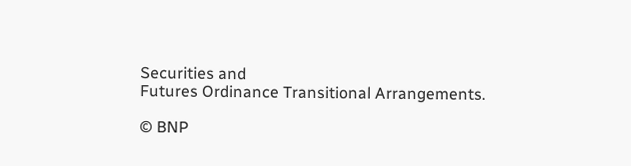Securities and
Futures Ordinance Transitional Arrangements.

© BNP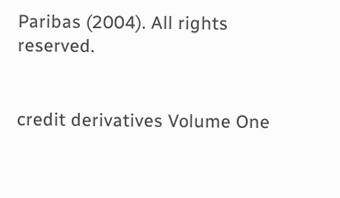Paribas (2004). All rights reserved.


credit derivatives Volume One